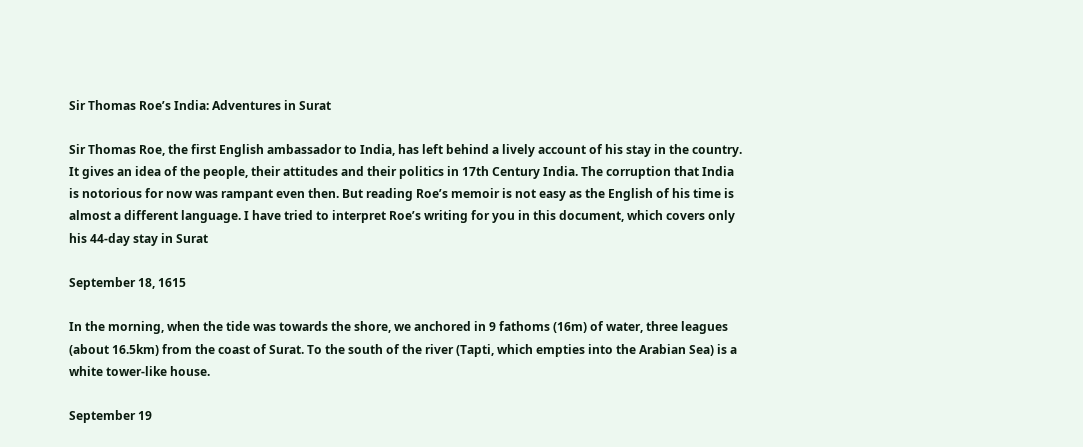Sir Thomas Roe’s India: Adventures in Surat

Sir Thomas Roe, the first English ambassador to India, has left behind a lively account of his stay in the country. It gives an idea of the people, their attitudes and their politics in 17th Century India. The corruption that India is notorious for now was rampant even then. But reading Roe’s memoir is not easy as the English of his time is almost a different language. I have tried to interpret Roe’s writing for you in this document, which covers only his 44-day stay in Surat

September 18, 1615

In the morning, when the tide was towards the shore, we anchored in 9 fathoms (16m) of water, three leagues (about 16.5km) from the coast of Surat. To the south of the river (Tapti, which empties into the Arabian Sea) is a white tower-like house.

September 19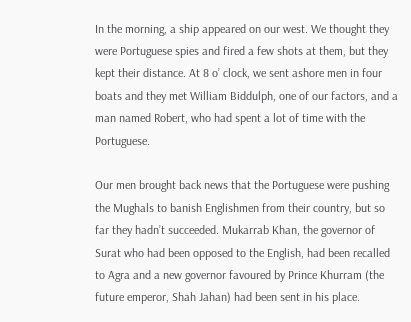In the morning, a ship appeared on our west. We thought they were Portuguese spies and fired a few shots at them, but they kept their distance. At 8 o’ clock, we sent ashore men in four boats and they met William Biddulph, one of our factors, and a man named Robert, who had spent a lot of time with the Portuguese.

Our men brought back news that the Portuguese were pushing the Mughals to banish Englishmen from their country, but so far they hadn’t succeeded. Mukarrab Khan, the governor of Surat who had been opposed to the English, had been recalled to Agra and a new governor favoured by Prince Khurram (the future emperor, Shah Jahan) had been sent in his place.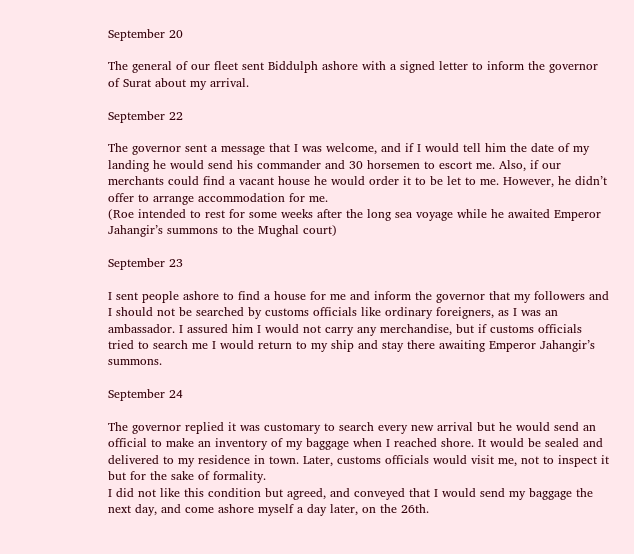September 20

The general of our fleet sent Biddulph ashore with a signed letter to inform the governor of Surat about my arrival.

September 22

The governor sent a message that I was welcome, and if I would tell him the date of my landing he would send his commander and 30 horsemen to escort me. Also, if our merchants could find a vacant house he would order it to be let to me. However, he didn’t offer to arrange accommodation for me.
(Roe intended to rest for some weeks after the long sea voyage while he awaited Emperor Jahangir’s summons to the Mughal court)

September 23

I sent people ashore to find a house for me and inform the governor that my followers and I should not be searched by customs officials like ordinary foreigners, as I was an ambassador. I assured him I would not carry any merchandise, but if customs officials tried to search me I would return to my ship and stay there awaiting Emperor Jahangir’s summons.

September 24

The governor replied it was customary to search every new arrival but he would send an official to make an inventory of my baggage when I reached shore. It would be sealed and delivered to my residence in town. Later, customs officials would visit me, not to inspect it but for the sake of formality.
I did not like this condition but agreed, and conveyed that I would send my baggage the next day, and come ashore myself a day later, on the 26th.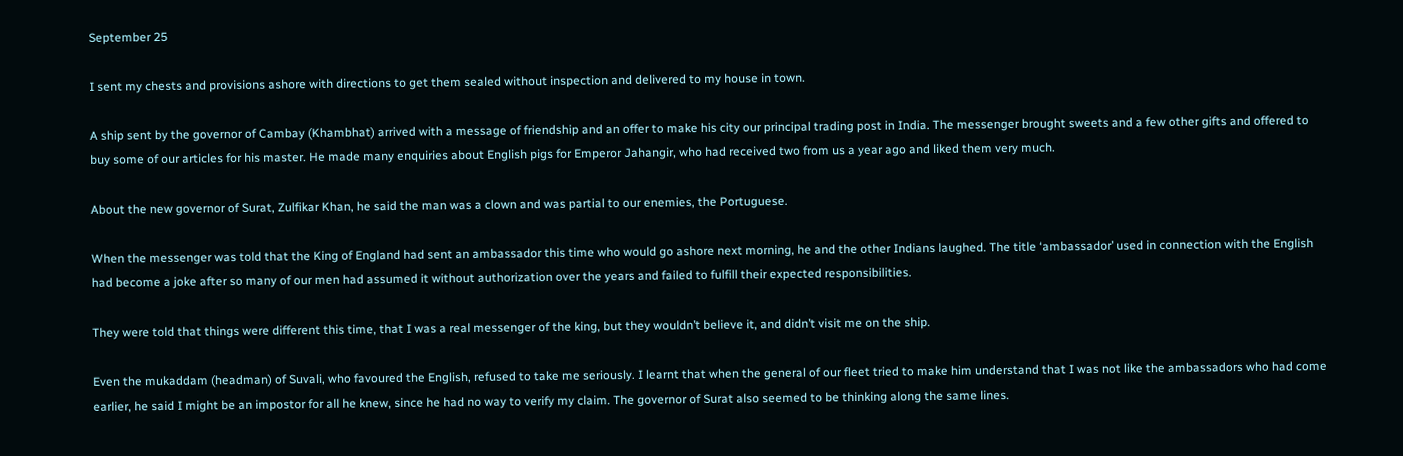September 25

I sent my chests and provisions ashore with directions to get them sealed without inspection and delivered to my house in town.

A ship sent by the governor of Cambay (Khambhat) arrived with a message of friendship and an offer to make his city our principal trading post in India. The messenger brought sweets and a few other gifts and offered to buy some of our articles for his master. He made many enquiries about English pigs for Emperor Jahangir, who had received two from us a year ago and liked them very much.

About the new governor of Surat, Zulfikar Khan, he said the man was a clown and was partial to our enemies, the Portuguese.

When the messenger was told that the King of England had sent an ambassador this time who would go ashore next morning, he and the other Indians laughed. The title ‘ambassador’ used in connection with the English had become a joke after so many of our men had assumed it without authorization over the years and failed to fulfill their expected responsibilities.

They were told that things were different this time, that I was a real messenger of the king, but they wouldn’t believe it, and didn’t visit me on the ship.

Even the mukaddam (headman) of Suvali, who favoured the English, refused to take me seriously. I learnt that when the general of our fleet tried to make him understand that I was not like the ambassadors who had come earlier, he said I might be an impostor for all he knew, since he had no way to verify my claim. The governor of Surat also seemed to be thinking along the same lines.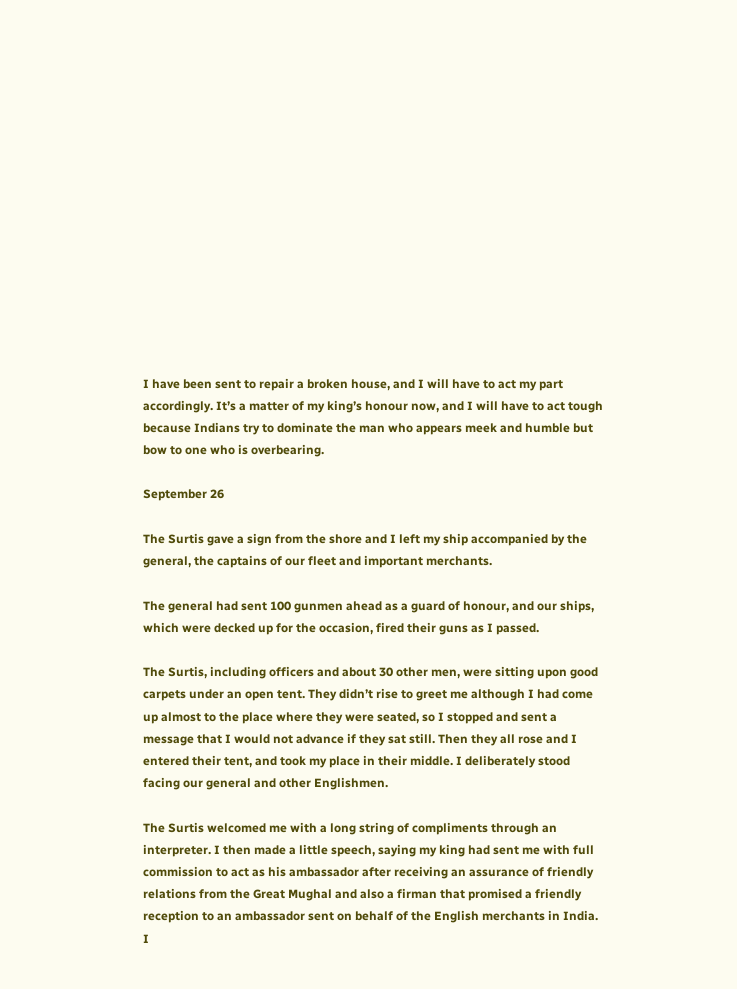I have been sent to repair a broken house, and I will have to act my part accordingly. It’s a matter of my king’s honour now, and I will have to act tough because Indians try to dominate the man who appears meek and humble but bow to one who is overbearing.

September 26

The Surtis gave a sign from the shore and I left my ship accompanied by the general, the captains of our fleet and important merchants.

The general had sent 100 gunmen ahead as a guard of honour, and our ships, which were decked up for the occasion, fired their guns as I passed.

The Surtis, including officers and about 30 other men, were sitting upon good carpets under an open tent. They didn’t rise to greet me although I had come up almost to the place where they were seated, so I stopped and sent a message that I would not advance if they sat still. Then they all rose and I entered their tent, and took my place in their middle. I deliberately stood facing our general and other Englishmen.

The Surtis welcomed me with a long string of compliments through an interpreter. I then made a little speech, saying my king had sent me with full commission to act as his ambassador after receiving an assurance of friendly relations from the Great Mughal and also a firman that promised a friendly reception to an ambassador sent on behalf of the English merchants in India.
I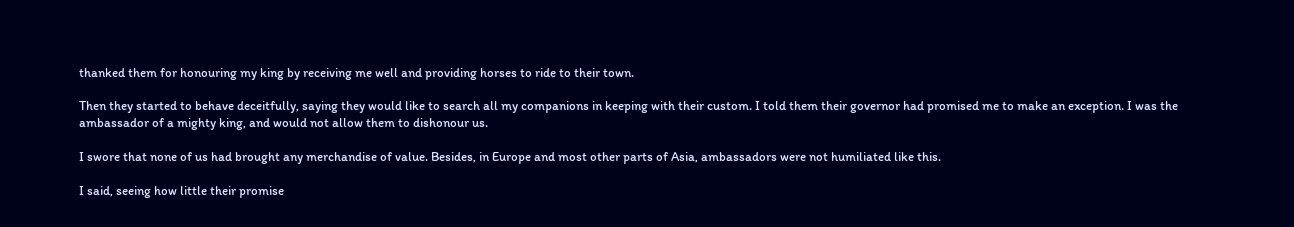thanked them for honouring my king by receiving me well and providing horses to ride to their town.

Then they started to behave deceitfully, saying they would like to search all my companions in keeping with their custom. I told them their governor had promised me to make an exception. I was the ambassador of a mighty king, and would not allow them to dishonour us.

I swore that none of us had brought any merchandise of value. Besides, in Europe and most other parts of Asia, ambassadors were not humiliated like this.

I said, seeing how little their promise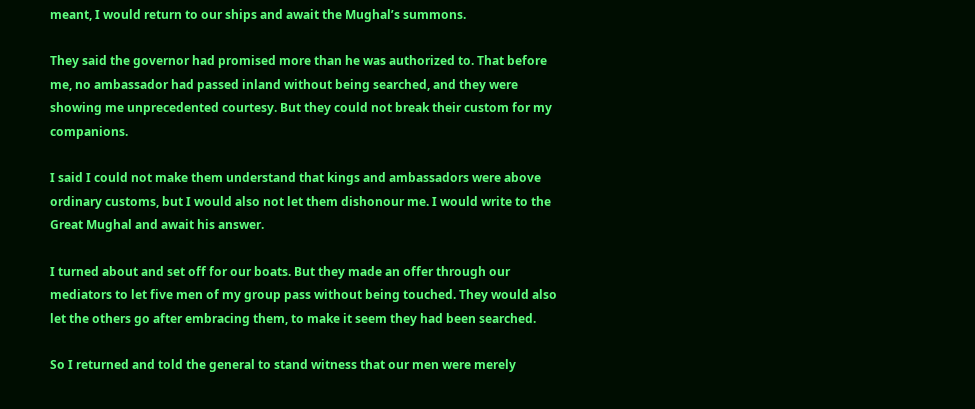meant, I would return to our ships and await the Mughal’s summons.

They said the governor had promised more than he was authorized to. That before me, no ambassador had passed inland without being searched, and they were showing me unprecedented courtesy. But they could not break their custom for my companions.

I said I could not make them understand that kings and ambassadors were above ordinary customs, but I would also not let them dishonour me. I would write to the Great Mughal and await his answer.

I turned about and set off for our boats. But they made an offer through our mediators to let five men of my group pass without being touched. They would also let the others go after embracing them, to make it seem they had been searched.

So I returned and told the general to stand witness that our men were merely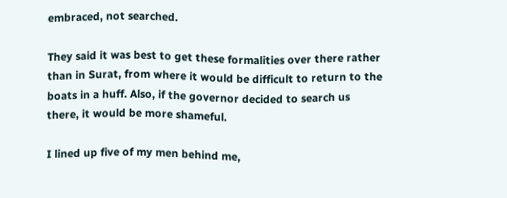embraced, not searched.

They said it was best to get these formalities over there rather than in Surat, from where it would be difficult to return to the boats in a huff. Also, if the governor decided to search us there, it would be more shameful.

I lined up five of my men behind me,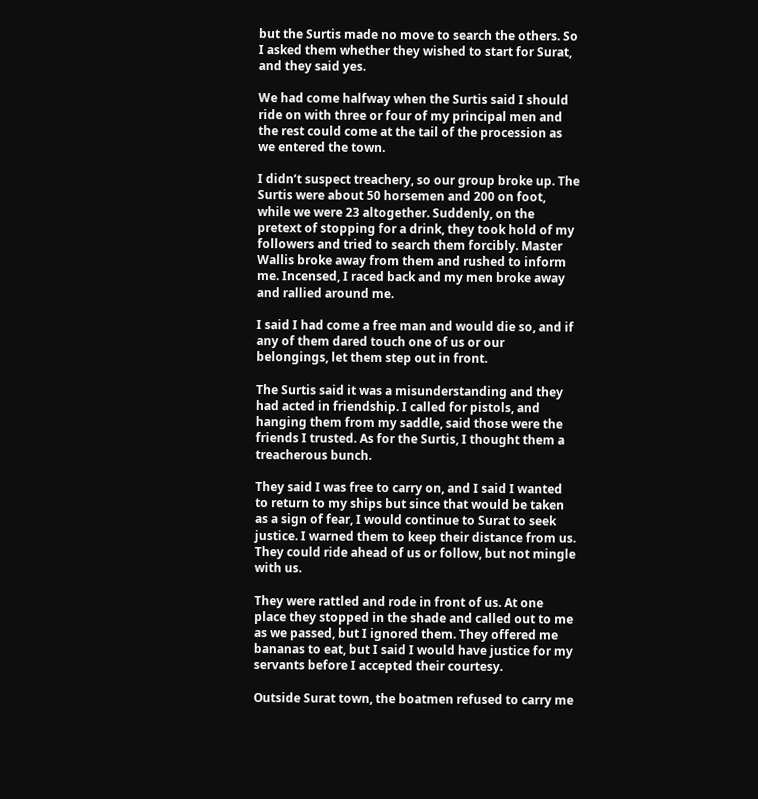but the Surtis made no move to search the others. So I asked them whether they wished to start for Surat, and they said yes.

We had come halfway when the Surtis said I should ride on with three or four of my principal men and the rest could come at the tail of the procession as we entered the town.

I didn’t suspect treachery, so our group broke up. The Surtis were about 50 horsemen and 200 on foot, while we were 23 altogether. Suddenly, on the pretext of stopping for a drink, they took hold of my followers and tried to search them forcibly. Master Wallis broke away from them and rushed to inform me. Incensed, I raced back and my men broke away and rallied around me.

I said I had come a free man and would die so, and if any of them dared touch one of us or our belongings, let them step out in front.

The Surtis said it was a misunderstanding and they had acted in friendship. I called for pistols, and hanging them from my saddle, said those were the friends I trusted. As for the Surtis, I thought them a treacherous bunch.

They said I was free to carry on, and I said I wanted to return to my ships but since that would be taken as a sign of fear, I would continue to Surat to seek justice. I warned them to keep their distance from us. They could ride ahead of us or follow, but not mingle with us.

They were rattled and rode in front of us. At one place they stopped in the shade and called out to me as we passed, but I ignored them. They offered me bananas to eat, but I said I would have justice for my servants before I accepted their courtesy.

Outside Surat town, the boatmen refused to carry me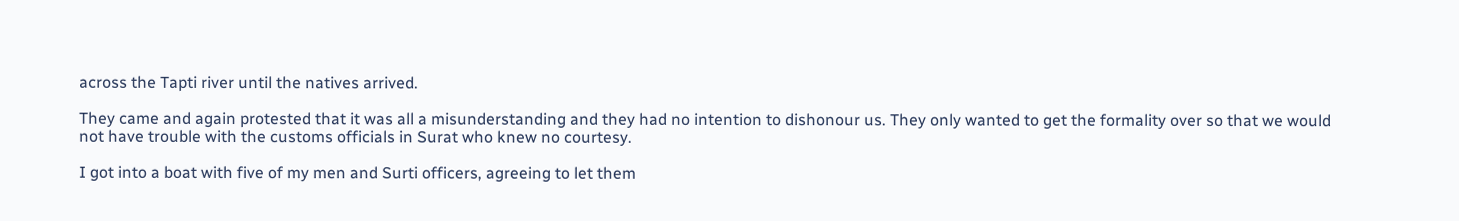across the Tapti river until the natives arrived.

They came and again protested that it was all a misunderstanding and they had no intention to dishonour us. They only wanted to get the formality over so that we would not have trouble with the customs officials in Surat who knew no courtesy.

I got into a boat with five of my men and Surti officers, agreeing to let them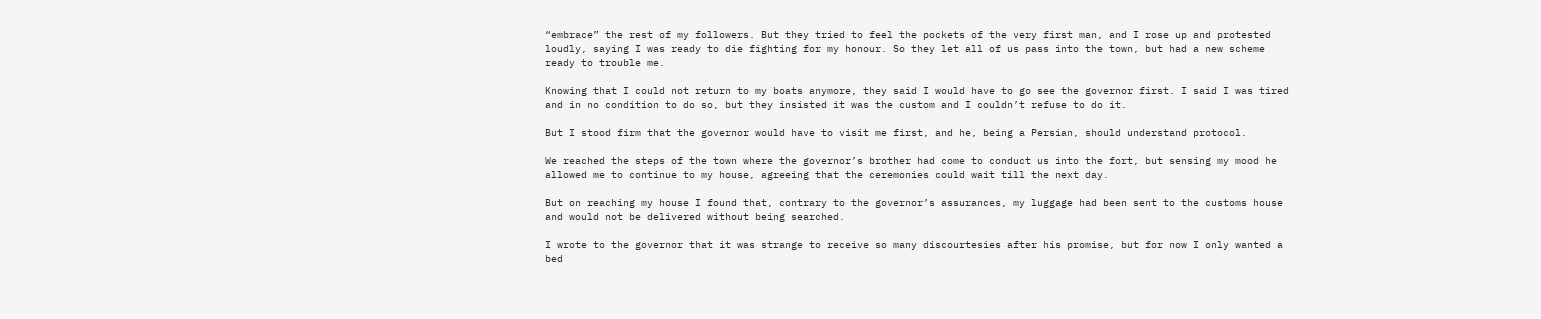“embrace” the rest of my followers. But they tried to feel the pockets of the very first man, and I rose up and protested loudly, saying I was ready to die fighting for my honour. So they let all of us pass into the town, but had a new scheme ready to trouble me.

Knowing that I could not return to my boats anymore, they said I would have to go see the governor first. I said I was tired and in no condition to do so, but they insisted it was the custom and I couldn’t refuse to do it.

But I stood firm that the governor would have to visit me first, and he, being a Persian, should understand protocol.

We reached the steps of the town where the governor’s brother had come to conduct us into the fort, but sensing my mood he allowed me to continue to my house, agreeing that the ceremonies could wait till the next day.

But on reaching my house I found that, contrary to the governor’s assurances, my luggage had been sent to the customs house and would not be delivered without being searched.

I wrote to the governor that it was strange to receive so many discourtesies after his promise, but for now I only wanted a bed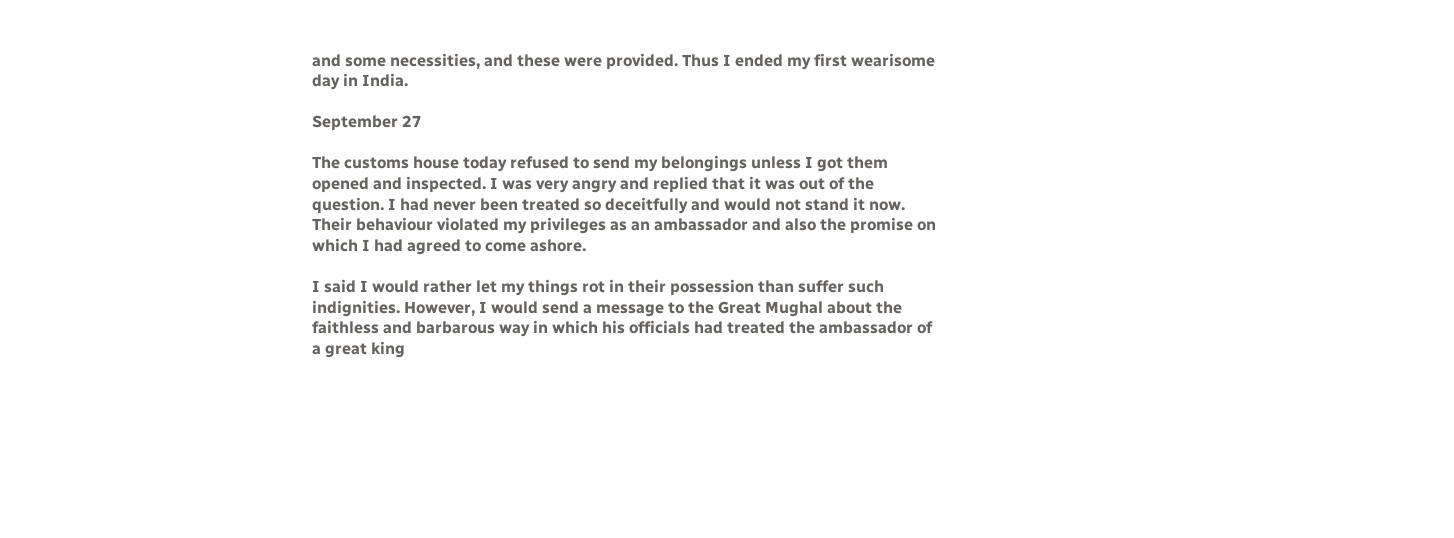and some necessities, and these were provided. Thus I ended my first wearisome day in India.

September 27

The customs house today refused to send my belongings unless I got them opened and inspected. I was very angry and replied that it was out of the question. I had never been treated so deceitfully and would not stand it now. Their behaviour violated my privileges as an ambassador and also the promise on which I had agreed to come ashore.

I said I would rather let my things rot in their possession than suffer such indignities. However, I would send a message to the Great Mughal about the faithless and barbarous way in which his officials had treated the ambassador of a great king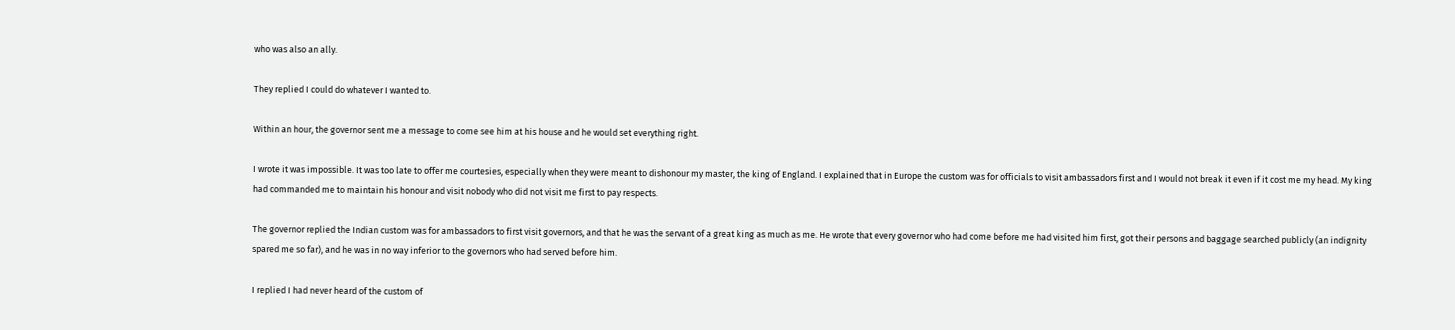who was also an ally.

They replied I could do whatever I wanted to.

Within an hour, the governor sent me a message to come see him at his house and he would set everything right.

I wrote it was impossible. It was too late to offer me courtesies, especially when they were meant to dishonour my master, the king of England. I explained that in Europe the custom was for officials to visit ambassadors first and I would not break it even if it cost me my head. My king had commanded me to maintain his honour and visit nobody who did not visit me first to pay respects.

The governor replied the Indian custom was for ambassadors to first visit governors, and that he was the servant of a great king as much as me. He wrote that every governor who had come before me had visited him first, got their persons and baggage searched publicly (an indignity spared me so far), and he was in no way inferior to the governors who had served before him.

I replied I had never heard of the custom of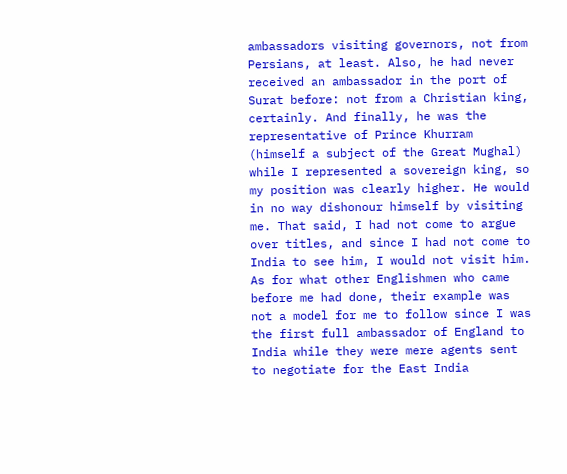ambassadors visiting governors, not from Persians, at least. Also, he had never received an ambassador in the port of Surat before: not from a Christian king, certainly. And finally, he was the representative of Prince Khurram (himself a subject of the Great Mughal) while I represented a sovereign king, so my position was clearly higher. He would in no way dishonour himself by visiting me. That said, I had not come to argue over titles, and since I had not come to India to see him, I would not visit him. As for what other Englishmen who came before me had done, their example was not a model for me to follow since I was the first full ambassador of England to India while they were mere agents sent to negotiate for the East India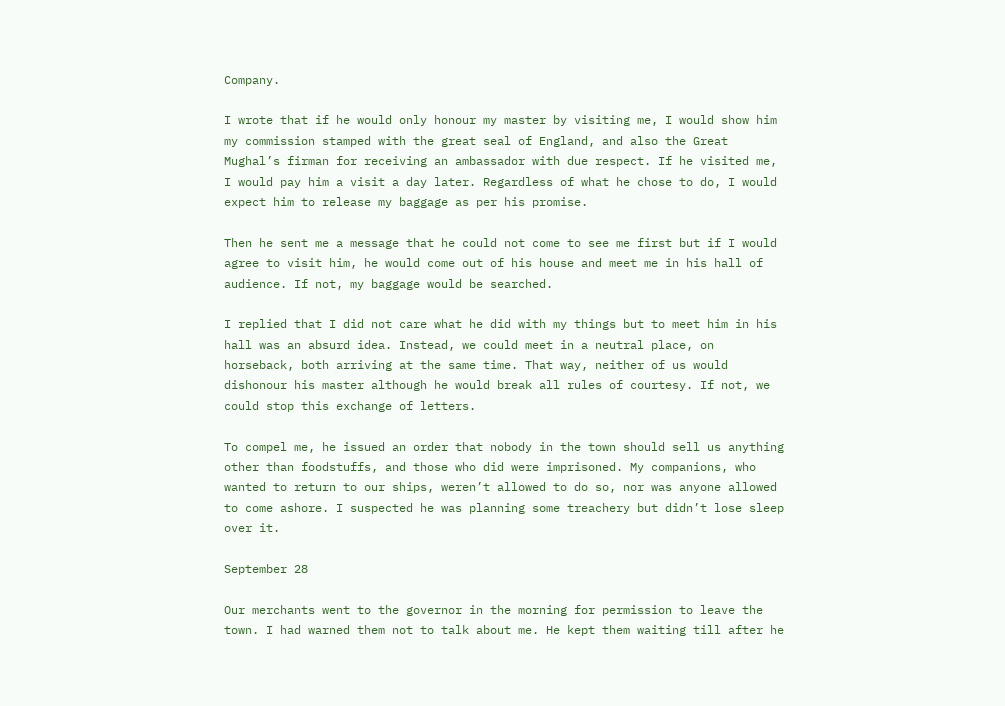Company.

I wrote that if he would only honour my master by visiting me, I would show him my commission stamped with the great seal of England, and also the Great Mughal’s firman for receiving an ambassador with due respect. If he visited me, I would pay him a visit a day later. Regardless of what he chose to do, I would expect him to release my baggage as per his promise.

Then he sent me a message that he could not come to see me first but if I would agree to visit him, he would come out of his house and meet me in his hall of audience. If not, my baggage would be searched.

I replied that I did not care what he did with my things but to meet him in his hall was an absurd idea. Instead, we could meet in a neutral place, on horseback, both arriving at the same time. That way, neither of us would dishonour his master although he would break all rules of courtesy. If not, we could stop this exchange of letters.

To compel me, he issued an order that nobody in the town should sell us anything other than foodstuffs, and those who did were imprisoned. My companions, who wanted to return to our ships, weren’t allowed to do so, nor was anyone allowed to come ashore. I suspected he was planning some treachery but didn’t lose sleep over it.

September 28

Our merchants went to the governor in the morning for permission to leave the town. I had warned them not to talk about me. He kept them waiting till after he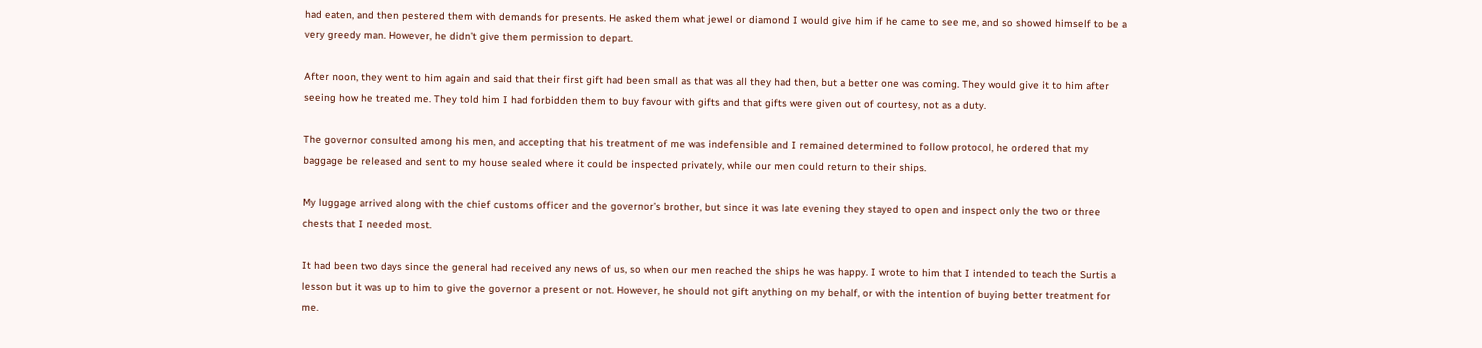had eaten, and then pestered them with demands for presents. He asked them what jewel or diamond I would give him if he came to see me, and so showed himself to be a very greedy man. However, he didn’t give them permission to depart.

After noon, they went to him again and said that their first gift had been small as that was all they had then, but a better one was coming. They would give it to him after seeing how he treated me. They told him I had forbidden them to buy favour with gifts and that gifts were given out of courtesy, not as a duty.

The governor consulted among his men, and accepting that his treatment of me was indefensible and I remained determined to follow protocol, he ordered that my baggage be released and sent to my house sealed where it could be inspected privately, while our men could return to their ships.

My luggage arrived along with the chief customs officer and the governor’s brother, but since it was late evening they stayed to open and inspect only the two or three chests that I needed most.

It had been two days since the general had received any news of us, so when our men reached the ships he was happy. I wrote to him that I intended to teach the Surtis a lesson but it was up to him to give the governor a present or not. However, he should not gift anything on my behalf, or with the intention of buying better treatment for me.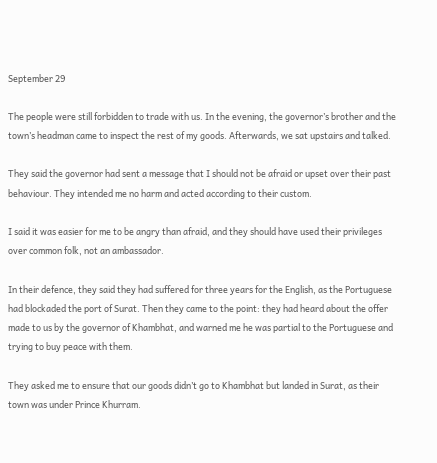September 29

The people were still forbidden to trade with us. In the evening, the governor’s brother and the town’s headman came to inspect the rest of my goods. Afterwards, we sat upstairs and talked.

They said the governor had sent a message that I should not be afraid or upset over their past behaviour. They intended me no harm and acted according to their custom.

I said it was easier for me to be angry than afraid, and they should have used their privileges over common folk, not an ambassador.

In their defence, they said they had suffered for three years for the English, as the Portuguese had blockaded the port of Surat. Then they came to the point: they had heard about the offer made to us by the governor of Khambhat, and warned me he was partial to the Portuguese and trying to buy peace with them.

They asked me to ensure that our goods didn’t go to Khambhat but landed in Surat, as their town was under Prince Khurram.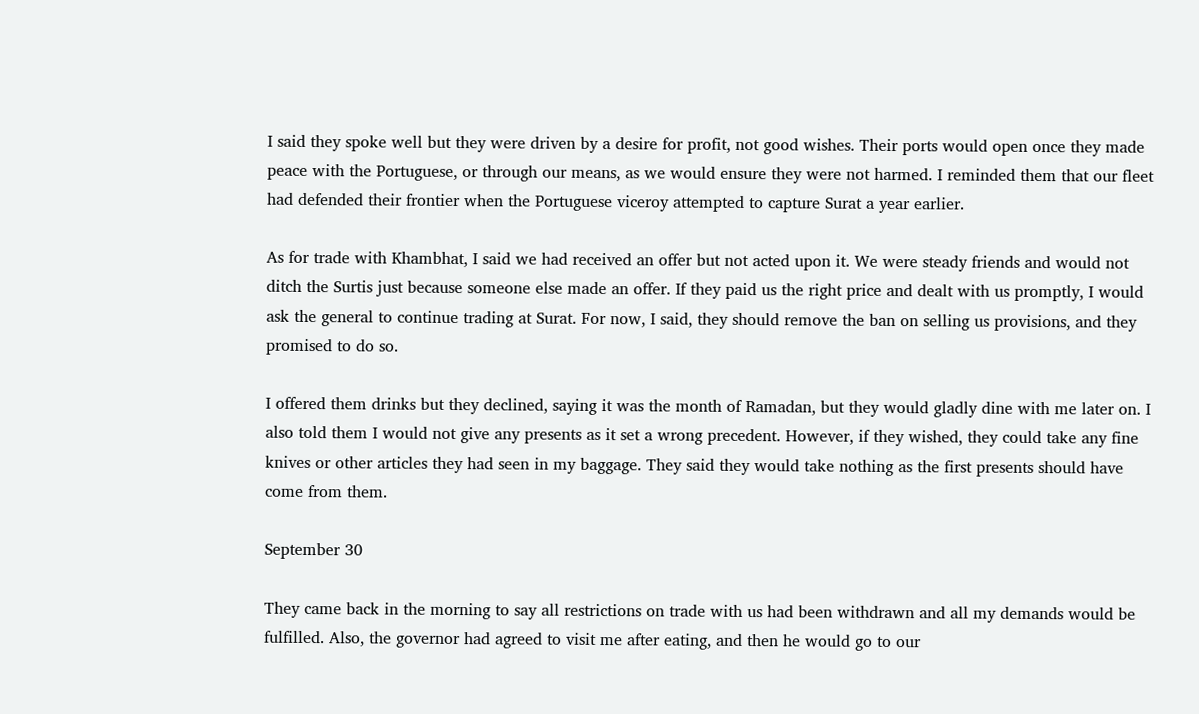I said they spoke well but they were driven by a desire for profit, not good wishes. Their ports would open once they made peace with the Portuguese, or through our means, as we would ensure they were not harmed. I reminded them that our fleet had defended their frontier when the Portuguese viceroy attempted to capture Surat a year earlier.

As for trade with Khambhat, I said we had received an offer but not acted upon it. We were steady friends and would not ditch the Surtis just because someone else made an offer. If they paid us the right price and dealt with us promptly, I would ask the general to continue trading at Surat. For now, I said, they should remove the ban on selling us provisions, and they promised to do so.

I offered them drinks but they declined, saying it was the month of Ramadan, but they would gladly dine with me later on. I also told them I would not give any presents as it set a wrong precedent. However, if they wished, they could take any fine knives or other articles they had seen in my baggage. They said they would take nothing as the first presents should have come from them.

September 30

They came back in the morning to say all restrictions on trade with us had been withdrawn and all my demands would be fulfilled. Also, the governor had agreed to visit me after eating, and then he would go to our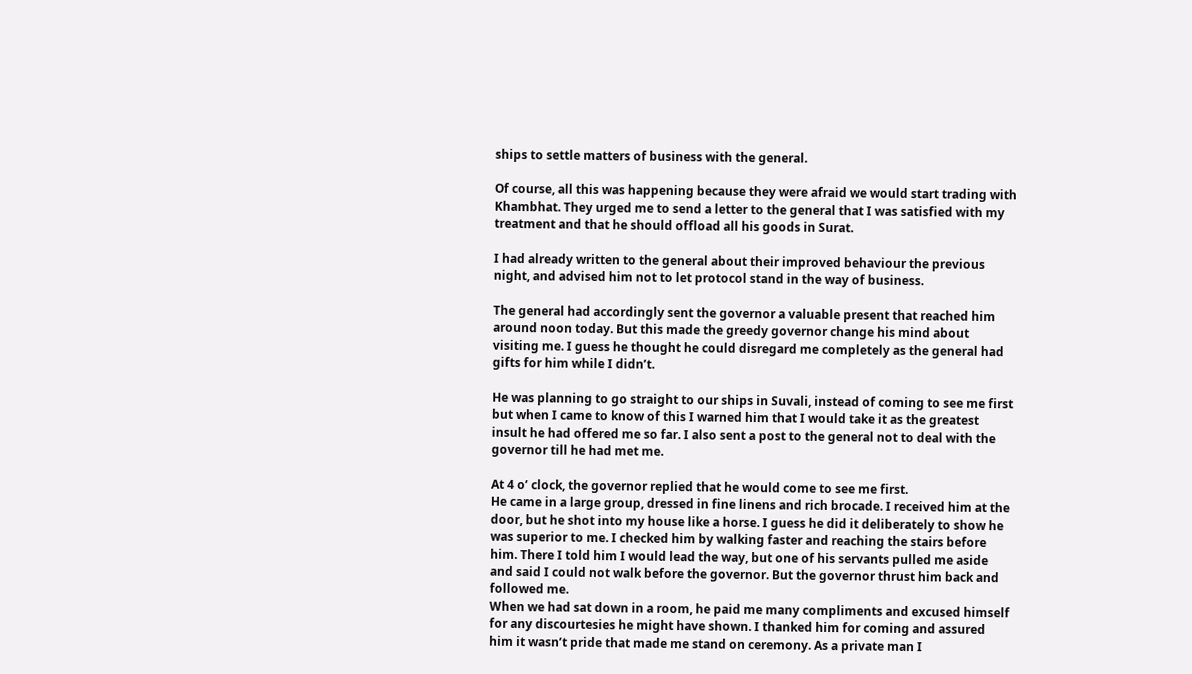ships to settle matters of business with the general.

Of course, all this was happening because they were afraid we would start trading with Khambhat. They urged me to send a letter to the general that I was satisfied with my treatment and that he should offload all his goods in Surat.

I had already written to the general about their improved behaviour the previous night, and advised him not to let protocol stand in the way of business.

The general had accordingly sent the governor a valuable present that reached him around noon today. But this made the greedy governor change his mind about visiting me. I guess he thought he could disregard me completely as the general had gifts for him while I didn’t.

He was planning to go straight to our ships in Suvali, instead of coming to see me first but when I came to know of this I warned him that I would take it as the greatest insult he had offered me so far. I also sent a post to the general not to deal with the governor till he had met me.

At 4 o’ clock, the governor replied that he would come to see me first.
He came in a large group, dressed in fine linens and rich brocade. I received him at the door, but he shot into my house like a horse. I guess he did it deliberately to show he was superior to me. I checked him by walking faster and reaching the stairs before him. There I told him I would lead the way, but one of his servants pulled me aside and said I could not walk before the governor. But the governor thrust him back and followed me.
When we had sat down in a room, he paid me many compliments and excused himself for any discourtesies he might have shown. I thanked him for coming and assured him it wasn’t pride that made me stand on ceremony. As a private man I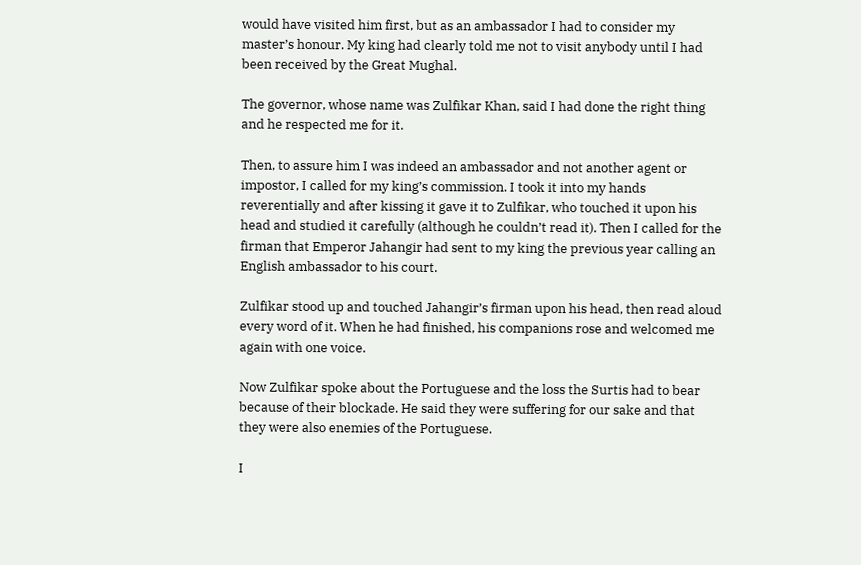would have visited him first, but as an ambassador I had to consider my master’s honour. My king had clearly told me not to visit anybody until I had been received by the Great Mughal.

The governor, whose name was Zulfikar Khan, said I had done the right thing and he respected me for it.

Then, to assure him I was indeed an ambassador and not another agent or impostor, I called for my king’s commission. I took it into my hands reverentially and after kissing it gave it to Zulfikar, who touched it upon his head and studied it carefully (although he couldn’t read it). Then I called for the firman that Emperor Jahangir had sent to my king the previous year calling an English ambassador to his court.

Zulfikar stood up and touched Jahangir’s firman upon his head, then read aloud every word of it. When he had finished, his companions rose and welcomed me again with one voice.

Now Zulfikar spoke about the Portuguese and the loss the Surtis had to bear because of their blockade. He said they were suffering for our sake and that they were also enemies of the Portuguese.

I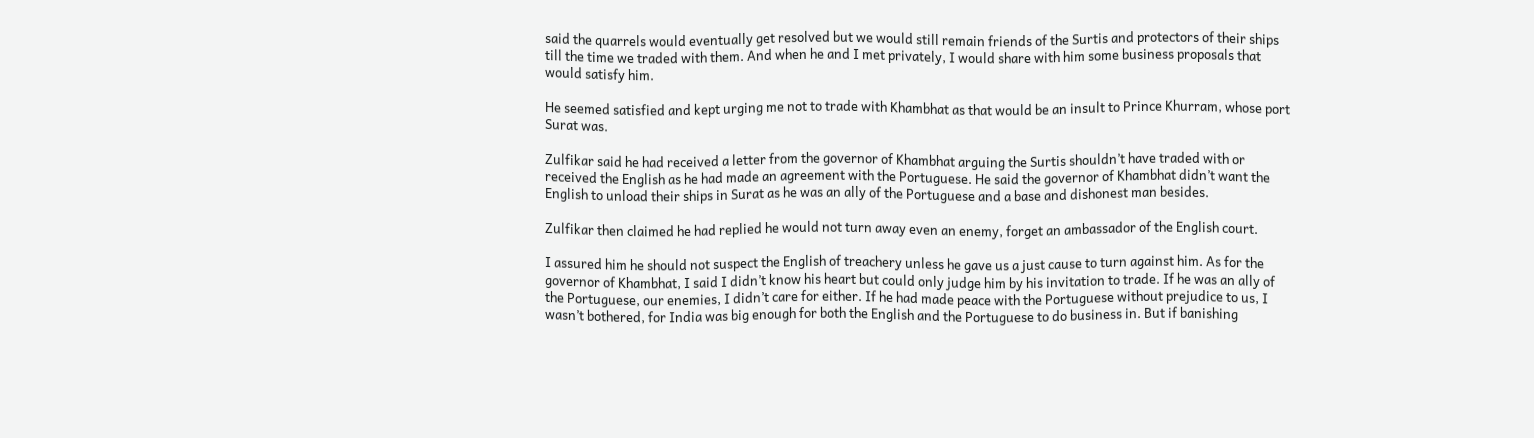said the quarrels would eventually get resolved but we would still remain friends of the Surtis and protectors of their ships till the time we traded with them. And when he and I met privately, I would share with him some business proposals that would satisfy him.

He seemed satisfied and kept urging me not to trade with Khambhat as that would be an insult to Prince Khurram, whose port Surat was.

Zulfikar said he had received a letter from the governor of Khambhat arguing the Surtis shouldn’t have traded with or received the English as he had made an agreement with the Portuguese. He said the governor of Khambhat didn’t want the English to unload their ships in Surat as he was an ally of the Portuguese and a base and dishonest man besides.

Zulfikar then claimed he had replied he would not turn away even an enemy, forget an ambassador of the English court.

I assured him he should not suspect the English of treachery unless he gave us a just cause to turn against him. As for the governor of Khambhat, I said I didn’t know his heart but could only judge him by his invitation to trade. If he was an ally of the Portuguese, our enemies, I didn’t care for either. If he had made peace with the Portuguese without prejudice to us, I wasn’t bothered, for India was big enough for both the English and the Portuguese to do business in. But if banishing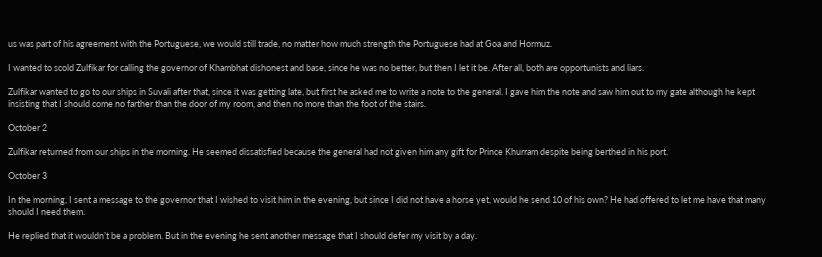us was part of his agreement with the Portuguese, we would still trade, no matter how much strength the Portuguese had at Goa and Hormuz.

I wanted to scold Zulfikar for calling the governor of Khambhat dishonest and base, since he was no better, but then I let it be. After all, both are opportunists and liars.

Zulfikar wanted to go to our ships in Suvali after that, since it was getting late, but first he asked me to write a note to the general. I gave him the note and saw him out to my gate although he kept insisting that I should come no farther than the door of my room, and then no more than the foot of the stairs.

October 2

Zulfikar returned from our ships in the morning. He seemed dissatisfied because the general had not given him any gift for Prince Khurram despite being berthed in his port.

October 3

In the morning, I sent a message to the governor that I wished to visit him in the evening, but since I did not have a horse yet, would he send 10 of his own? He had offered to let me have that many should I need them.

He replied that it wouldn’t be a problem. But in the evening he sent another message that I should defer my visit by a day.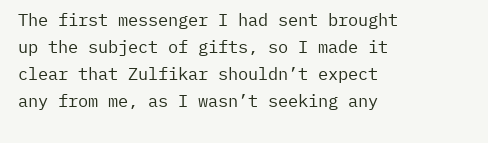The first messenger I had sent brought up the subject of gifts, so I made it clear that Zulfikar shouldn’t expect any from me, as I wasn’t seeking any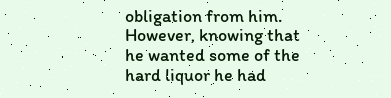obligation from him. However, knowing that he wanted some of the hard liquor he had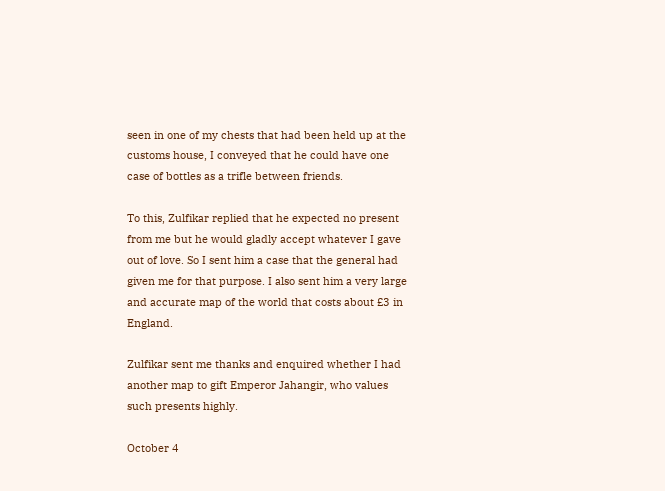seen in one of my chests that had been held up at the customs house, I conveyed that he could have one case of bottles as a trifle between friends.

To this, Zulfikar replied that he expected no present from me but he would gladly accept whatever I gave out of love. So I sent him a case that the general had given me for that purpose. I also sent him a very large and accurate map of the world that costs about £3 in England.

Zulfikar sent me thanks and enquired whether I had another map to gift Emperor Jahangir, who values such presents highly.

October 4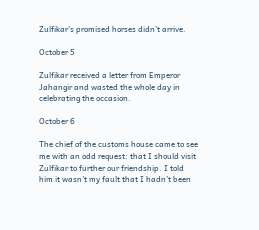Zulfikar’s promised horses didn’t arrive.

October 5

Zulfikar received a letter from Emperor Jahangir and wasted the whole day in celebrating the occasion.

October 6

The chief of the customs house came to see me with an odd request: that I should visit Zulfikar to further our friendship. I told him it wasn’t my fault that I hadn’t been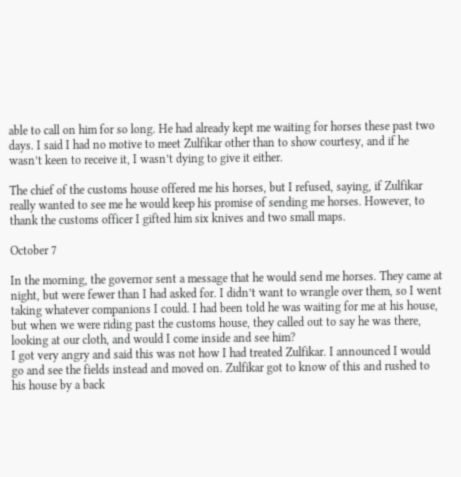able to call on him for so long. He had already kept me waiting for horses these past two days. I said I had no motive to meet Zulfikar other than to show courtesy, and if he wasn’t keen to receive it, I wasn’t dying to give it either.

The chief of the customs house offered me his horses, but I refused, saying, if Zulfikar really wanted to see me he would keep his promise of sending me horses. However, to thank the customs officer I gifted him six knives and two small maps.

October 7

In the morning, the governor sent a message that he would send me horses. They came at night, but were fewer than I had asked for. I didn’t want to wrangle over them, so I went taking whatever companions I could. I had been told he was waiting for me at his house, but when we were riding past the customs house, they called out to say he was there, looking at our cloth, and would I come inside and see him?
I got very angry and said this was not how I had treated Zulfikar. I announced I would go and see the fields instead and moved on. Zulfikar got to know of this and rushed to his house by a back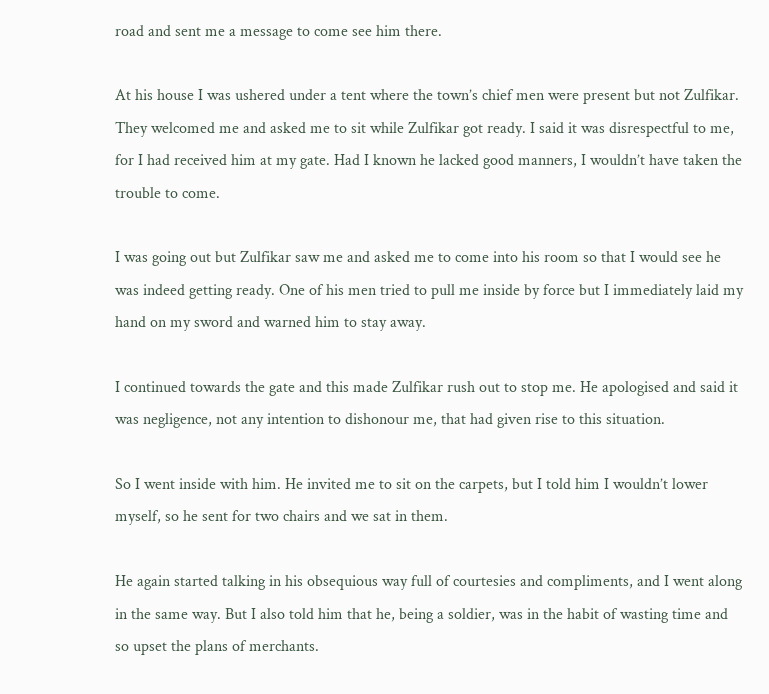road and sent me a message to come see him there.

At his house I was ushered under a tent where the town’s chief men were present but not Zulfikar. They welcomed me and asked me to sit while Zulfikar got ready. I said it was disrespectful to me, for I had received him at my gate. Had I known he lacked good manners, I wouldn’t have taken the trouble to come.

I was going out but Zulfikar saw me and asked me to come into his room so that I would see he was indeed getting ready. One of his men tried to pull me inside by force but I immediately laid my hand on my sword and warned him to stay away.

I continued towards the gate and this made Zulfikar rush out to stop me. He apologised and said it was negligence, not any intention to dishonour me, that had given rise to this situation.

So I went inside with him. He invited me to sit on the carpets, but I told him I wouldn’t lower myself, so he sent for two chairs and we sat in them.

He again started talking in his obsequious way full of courtesies and compliments, and I went along in the same way. But I also told him that he, being a soldier, was in the habit of wasting time and so upset the plans of merchants.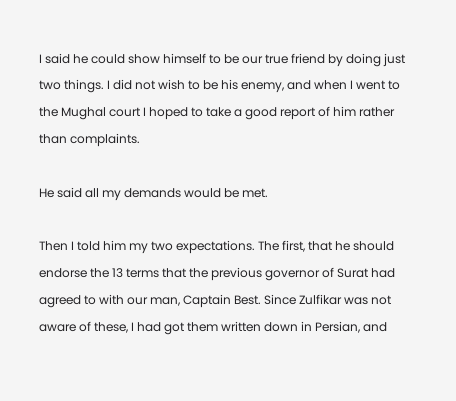I said he could show himself to be our true friend by doing just two things. I did not wish to be his enemy, and when I went to the Mughal court I hoped to take a good report of him rather than complaints.

He said all my demands would be met.

Then I told him my two expectations. The first, that he should endorse the 13 terms that the previous governor of Surat had agreed to with our man, Captain Best. Since Zulfikar was not aware of these, I had got them written down in Persian, and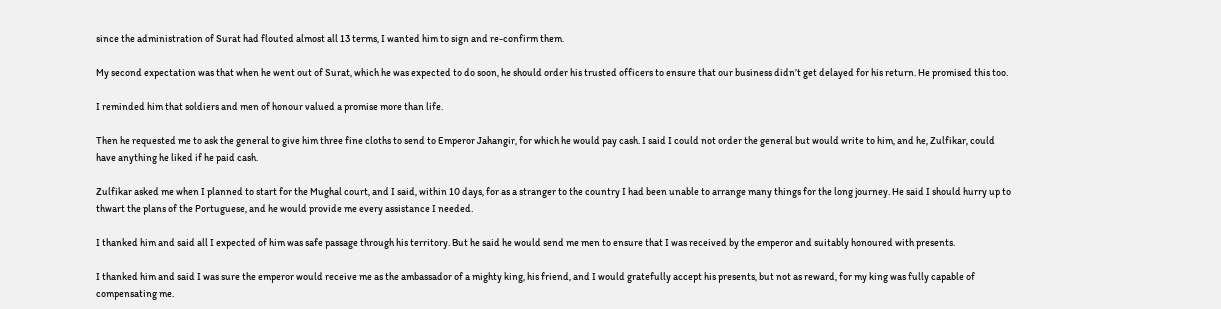since the administration of Surat had flouted almost all 13 terms, I wanted him to sign and re-confirm them.

My second expectation was that when he went out of Surat, which he was expected to do soon, he should order his trusted officers to ensure that our business didn’t get delayed for his return. He promised this too.

I reminded him that soldiers and men of honour valued a promise more than life.

Then he requested me to ask the general to give him three fine cloths to send to Emperor Jahangir, for which he would pay cash. I said I could not order the general but would write to him, and he, Zulfikar, could have anything he liked if he paid cash.

Zulfikar asked me when I planned to start for the Mughal court, and I said, within 10 days, for as a stranger to the country I had been unable to arrange many things for the long journey. He said I should hurry up to thwart the plans of the Portuguese, and he would provide me every assistance I needed.

I thanked him and said all I expected of him was safe passage through his territory. But he said he would send me men to ensure that I was received by the emperor and suitably honoured with presents.

I thanked him and said I was sure the emperor would receive me as the ambassador of a mighty king, his friend, and I would gratefully accept his presents, but not as reward, for my king was fully capable of compensating me.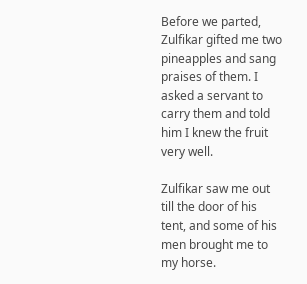Before we parted, Zulfikar gifted me two pineapples and sang praises of them. I asked a servant to carry them and told him I knew the fruit very well.

Zulfikar saw me out till the door of his tent, and some of his men brought me to my horse.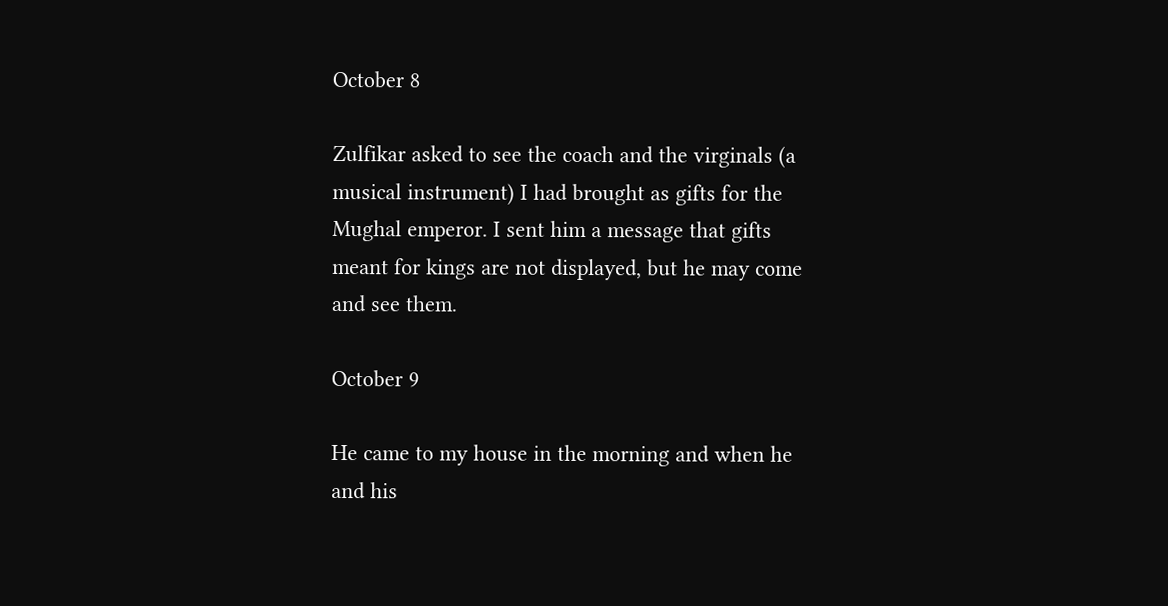October 8

Zulfikar asked to see the coach and the virginals (a musical instrument) I had brought as gifts for the Mughal emperor. I sent him a message that gifts meant for kings are not displayed, but he may come and see them.

October 9

He came to my house in the morning and when he and his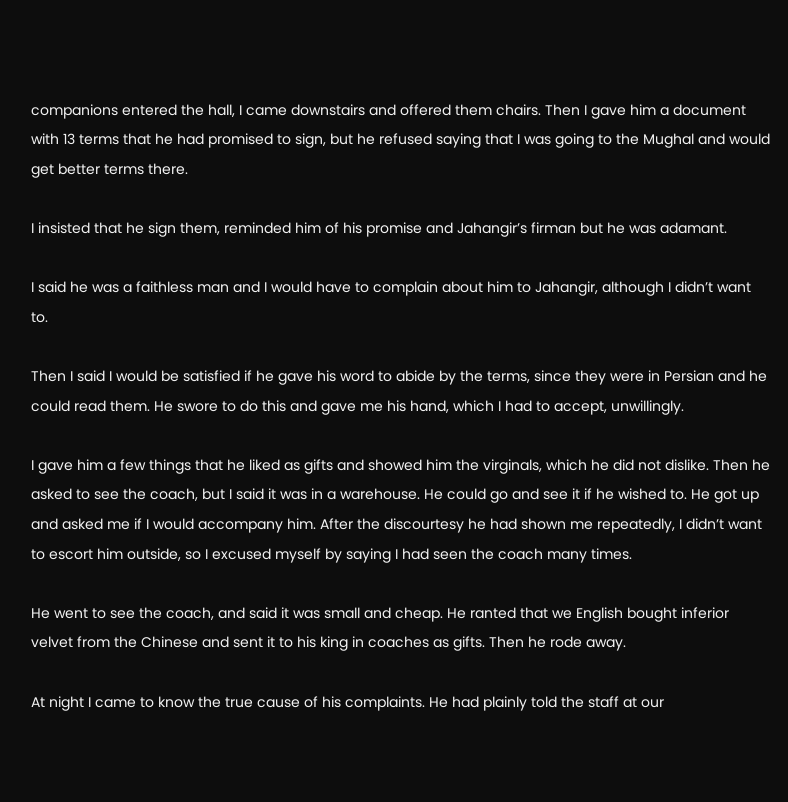companions entered the hall, I came downstairs and offered them chairs. Then I gave him a document with 13 terms that he had promised to sign, but he refused saying that I was going to the Mughal and would get better terms there.

I insisted that he sign them, reminded him of his promise and Jahangir’s firman but he was adamant.

I said he was a faithless man and I would have to complain about him to Jahangir, although I didn’t want to.

Then I said I would be satisfied if he gave his word to abide by the terms, since they were in Persian and he could read them. He swore to do this and gave me his hand, which I had to accept, unwillingly.

I gave him a few things that he liked as gifts and showed him the virginals, which he did not dislike. Then he asked to see the coach, but I said it was in a warehouse. He could go and see it if he wished to. He got up and asked me if I would accompany him. After the discourtesy he had shown me repeatedly, I didn’t want to escort him outside, so I excused myself by saying I had seen the coach many times.

He went to see the coach, and said it was small and cheap. He ranted that we English bought inferior velvet from the Chinese and sent it to his king in coaches as gifts. Then he rode away.

At night I came to know the true cause of his complaints. He had plainly told the staff at our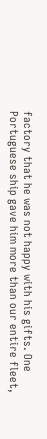factory that he was not happy with his gifts. One Portuguese ship gave him more than our entire fleet,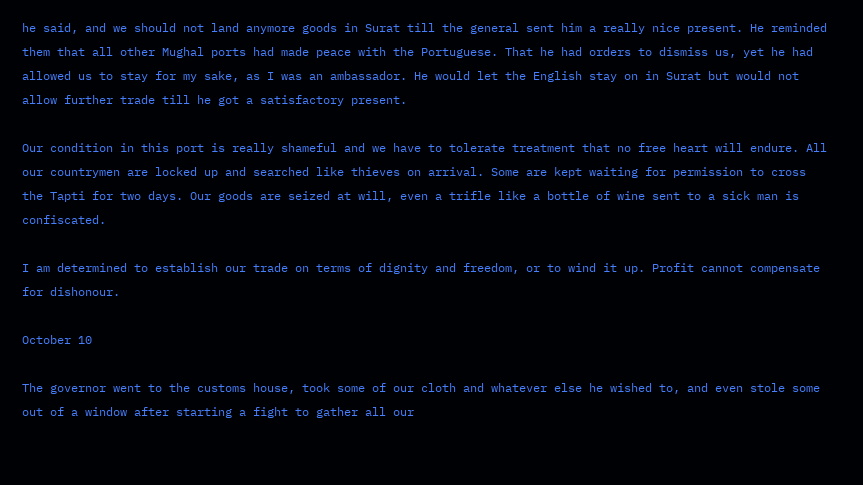he said, and we should not land anymore goods in Surat till the general sent him a really nice present. He reminded them that all other Mughal ports had made peace with the Portuguese. That he had orders to dismiss us, yet he had allowed us to stay for my sake, as I was an ambassador. He would let the English stay on in Surat but would not allow further trade till he got a satisfactory present.

Our condition in this port is really shameful and we have to tolerate treatment that no free heart will endure. All our countrymen are locked up and searched like thieves on arrival. Some are kept waiting for permission to cross the Tapti for two days. Our goods are seized at will, even a trifle like a bottle of wine sent to a sick man is confiscated.

I am determined to establish our trade on terms of dignity and freedom, or to wind it up. Profit cannot compensate for dishonour.

October 10

The governor went to the customs house, took some of our cloth and whatever else he wished to, and even stole some out of a window after starting a fight to gather all our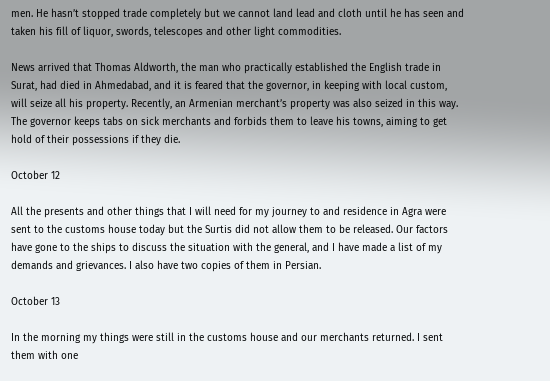men. He hasn’t stopped trade completely but we cannot land lead and cloth until he has seen and taken his fill of liquor, swords, telescopes and other light commodities.

News arrived that Thomas Aldworth, the man who practically established the English trade in Surat, had died in Ahmedabad, and it is feared that the governor, in keeping with local custom, will seize all his property. Recently, an Armenian merchant’s property was also seized in this way. The governor keeps tabs on sick merchants and forbids them to leave his towns, aiming to get hold of their possessions if they die.

October 12

All the presents and other things that I will need for my journey to and residence in Agra were sent to the customs house today but the Surtis did not allow them to be released. Our factors have gone to the ships to discuss the situation with the general, and I have made a list of my demands and grievances. I also have two copies of them in Persian.

October 13

In the morning my things were still in the customs house and our merchants returned. I sent them with one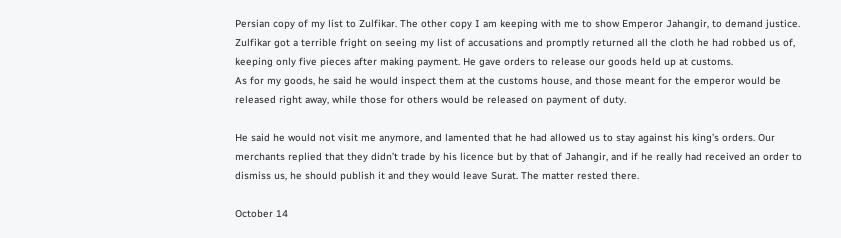Persian copy of my list to Zulfikar. The other copy I am keeping with me to show Emperor Jahangir, to demand justice.
Zulfikar got a terrible fright on seeing my list of accusations and promptly returned all the cloth he had robbed us of, keeping only five pieces after making payment. He gave orders to release our goods held up at customs.
As for my goods, he said he would inspect them at the customs house, and those meant for the emperor would be released right away, while those for others would be released on payment of duty.

He said he would not visit me anymore, and lamented that he had allowed us to stay against his king’s orders. Our merchants replied that they didn’t trade by his licence but by that of Jahangir, and if he really had received an order to dismiss us, he should publish it and they would leave Surat. The matter rested there.

October 14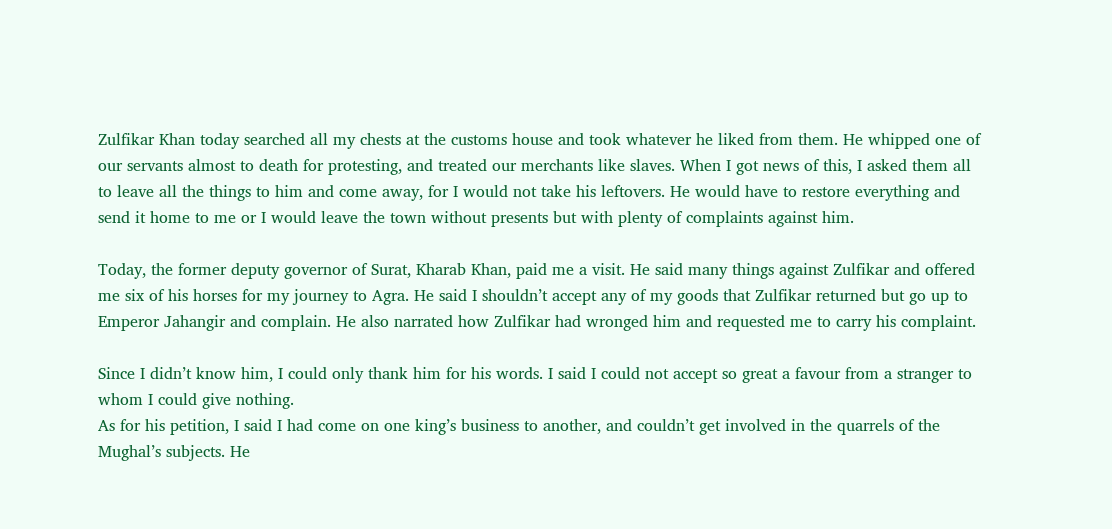Zulfikar Khan today searched all my chests at the customs house and took whatever he liked from them. He whipped one of our servants almost to death for protesting, and treated our merchants like slaves. When I got news of this, I asked them all to leave all the things to him and come away, for I would not take his leftovers. He would have to restore everything and send it home to me or I would leave the town without presents but with plenty of complaints against him.

Today, the former deputy governor of Surat, Kharab Khan, paid me a visit. He said many things against Zulfikar and offered me six of his horses for my journey to Agra. He said I shouldn’t accept any of my goods that Zulfikar returned but go up to Emperor Jahangir and complain. He also narrated how Zulfikar had wronged him and requested me to carry his complaint.

Since I didn’t know him, I could only thank him for his words. I said I could not accept so great a favour from a stranger to whom I could give nothing.
As for his petition, I said I had come on one king’s business to another, and couldn’t get involved in the quarrels of the Mughal’s subjects. He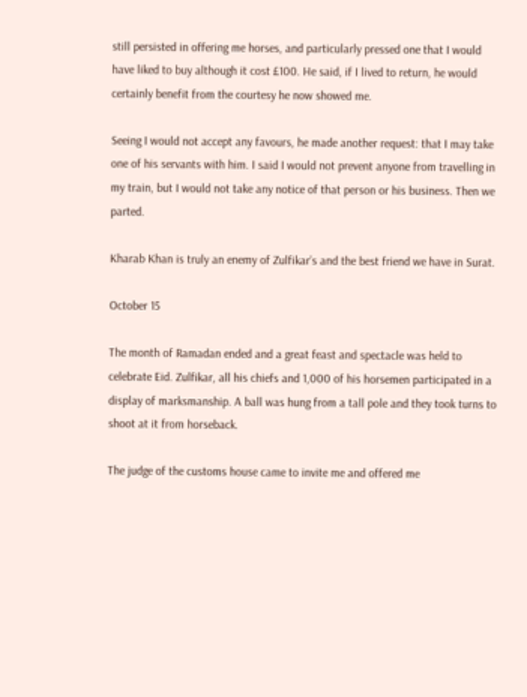still persisted in offering me horses, and particularly pressed one that I would have liked to buy although it cost £100. He said, if I lived to return, he would certainly benefit from the courtesy he now showed me.

Seeing I would not accept any favours, he made another request: that I may take one of his servants with him. I said I would not prevent anyone from travelling in my train, but I would not take any notice of that person or his business. Then we parted.

Kharab Khan is truly an enemy of Zulfikar’s and the best friend we have in Surat.

October 15

The month of Ramadan ended and a great feast and spectacle was held to celebrate Eid. Zulfikar, all his chiefs and 1,000 of his horsemen participated in a display of marksmanship. A ball was hung from a tall pole and they took turns to shoot at it from horseback.

The judge of the customs house came to invite me and offered me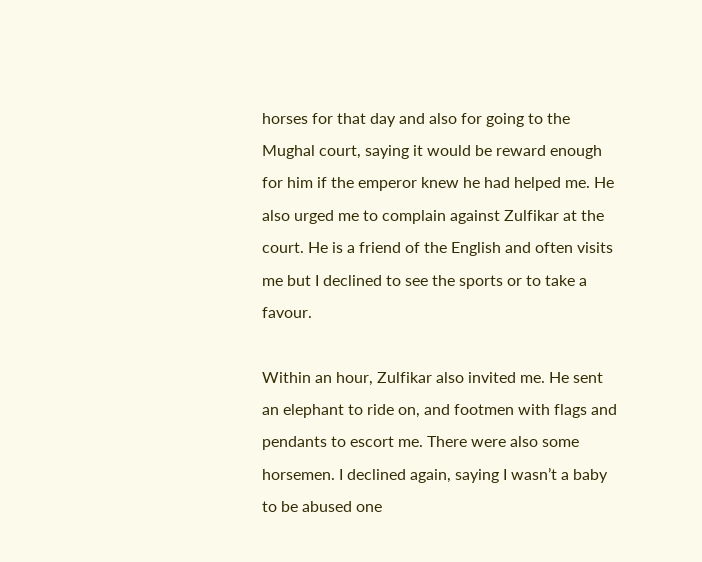horses for that day and also for going to the Mughal court, saying it would be reward enough for him if the emperor knew he had helped me. He also urged me to complain against Zulfikar at the court. He is a friend of the English and often visits me but I declined to see the sports or to take a favour.

Within an hour, Zulfikar also invited me. He sent an elephant to ride on, and footmen with flags and pendants to escort me. There were also some horsemen. I declined again, saying I wasn’t a baby to be abused one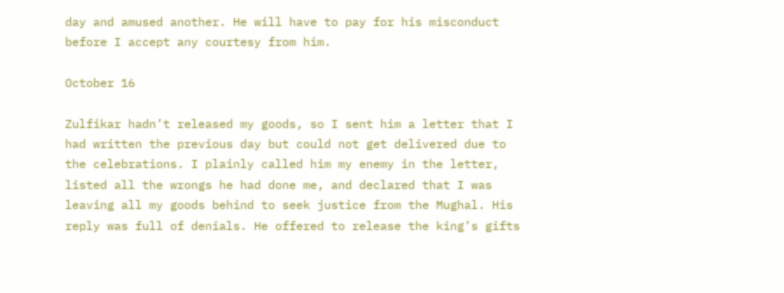day and amused another. He will have to pay for his misconduct before I accept any courtesy from him.

October 16

Zulfikar hadn’t released my goods, so I sent him a letter that I had written the previous day but could not get delivered due to the celebrations. I plainly called him my enemy in the letter, listed all the wrongs he had done me, and declared that I was leaving all my goods behind to seek justice from the Mughal. His reply was full of denials. He offered to release the king’s gifts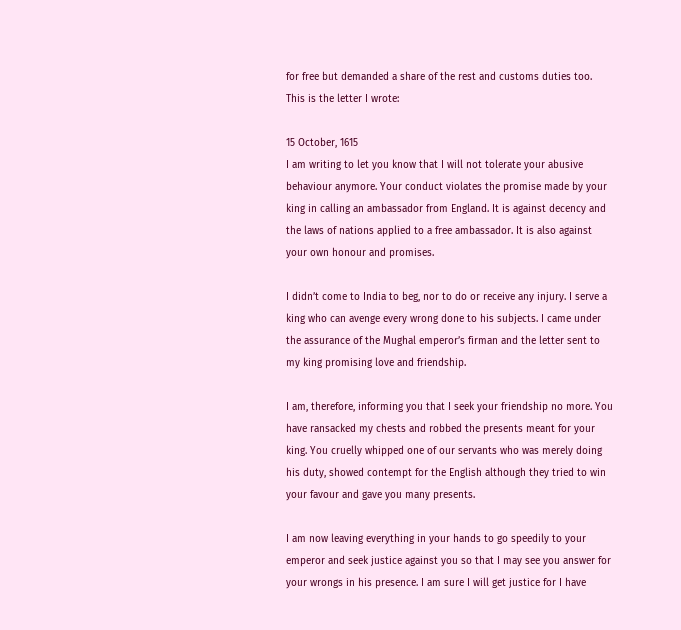for free but demanded a share of the rest and customs duties too.
This is the letter I wrote:

15 October, 1615
I am writing to let you know that I will not tolerate your abusive behaviour anymore. Your conduct violates the promise made by your king in calling an ambassador from England. It is against decency and the laws of nations applied to a free ambassador. It is also against your own honour and promises.

I didn’t come to India to beg, nor to do or receive any injury. I serve a king who can avenge every wrong done to his subjects. I came under the assurance of the Mughal emperor’s firman and the letter sent to my king promising love and friendship.

I am, therefore, informing you that I seek your friendship no more. You have ransacked my chests and robbed the presents meant for your king. You cruelly whipped one of our servants who was merely doing his duty, showed contempt for the English although they tried to win your favour and gave you many presents.

I am now leaving everything in your hands to go speedily to your emperor and seek justice against you so that I may see you answer for your wrongs in his presence. I am sure I will get justice for I have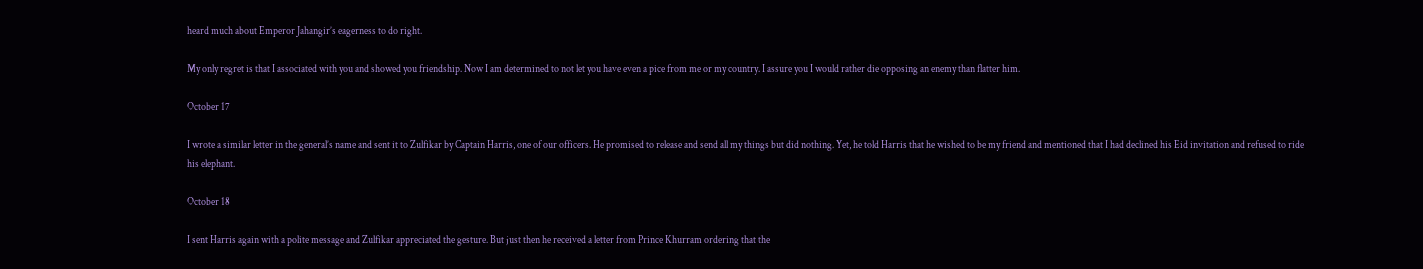heard much about Emperor Jahangir’s eagerness to do right.

My only regret is that I associated with you and showed you friendship. Now I am determined to not let you have even a pice from me or my country. I assure you I would rather die opposing an enemy than flatter him.

October 17

I wrote a similar letter in the general’s name and sent it to Zulfikar by Captain Harris, one of our officers. He promised to release and send all my things but did nothing. Yet, he told Harris that he wished to be my friend and mentioned that I had declined his Eid invitation and refused to ride his elephant.

October 18

I sent Harris again with a polite message and Zulfikar appreciated the gesture. But just then he received a letter from Prince Khurram ordering that the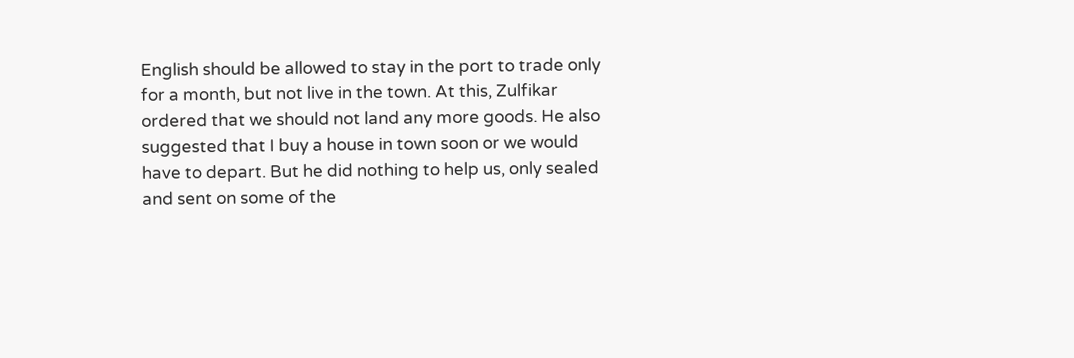English should be allowed to stay in the port to trade only for a month, but not live in the town. At this, Zulfikar ordered that we should not land any more goods. He also suggested that I buy a house in town soon or we would have to depart. But he did nothing to help us, only sealed and sent on some of the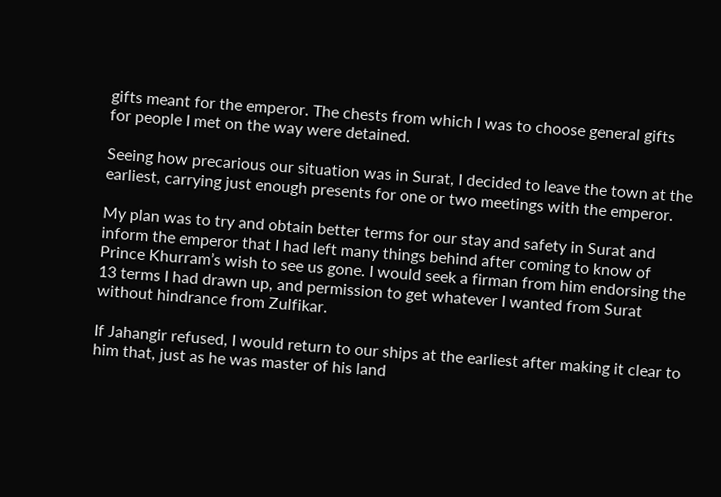gifts meant for the emperor. The chests from which I was to choose general gifts for people I met on the way were detained.

Seeing how precarious our situation was in Surat, I decided to leave the town at the earliest, carrying just enough presents for one or two meetings with the emperor.

My plan was to try and obtain better terms for our stay and safety in Surat and inform the emperor that I had left many things behind after coming to know of Prince Khurram’s wish to see us gone. I would seek a firman from him endorsing the 13 terms I had drawn up, and permission to get whatever I wanted from Surat without hindrance from Zulfikar.

If Jahangir refused, I would return to our ships at the earliest after making it clear to him that, just as he was master of his land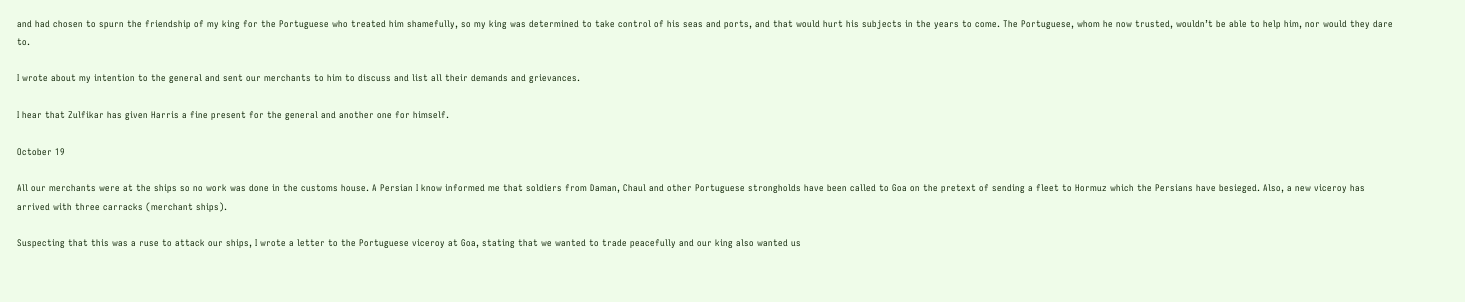and had chosen to spurn the friendship of my king for the Portuguese who treated him shamefully, so my king was determined to take control of his seas and ports, and that would hurt his subjects in the years to come. The Portuguese, whom he now trusted, wouldn’t be able to help him, nor would they dare to.

I wrote about my intention to the general and sent our merchants to him to discuss and list all their demands and grievances.

I hear that Zulfikar has given Harris a fine present for the general and another one for himself.

October 19

All our merchants were at the ships so no work was done in the customs house. A Persian I know informed me that soldiers from Daman, Chaul and other Portuguese strongholds have been called to Goa on the pretext of sending a fleet to Hormuz which the Persians have besieged. Also, a new viceroy has arrived with three carracks (merchant ships).

Suspecting that this was a ruse to attack our ships, I wrote a letter to the Portuguese viceroy at Goa, stating that we wanted to trade peacefully and our king also wanted us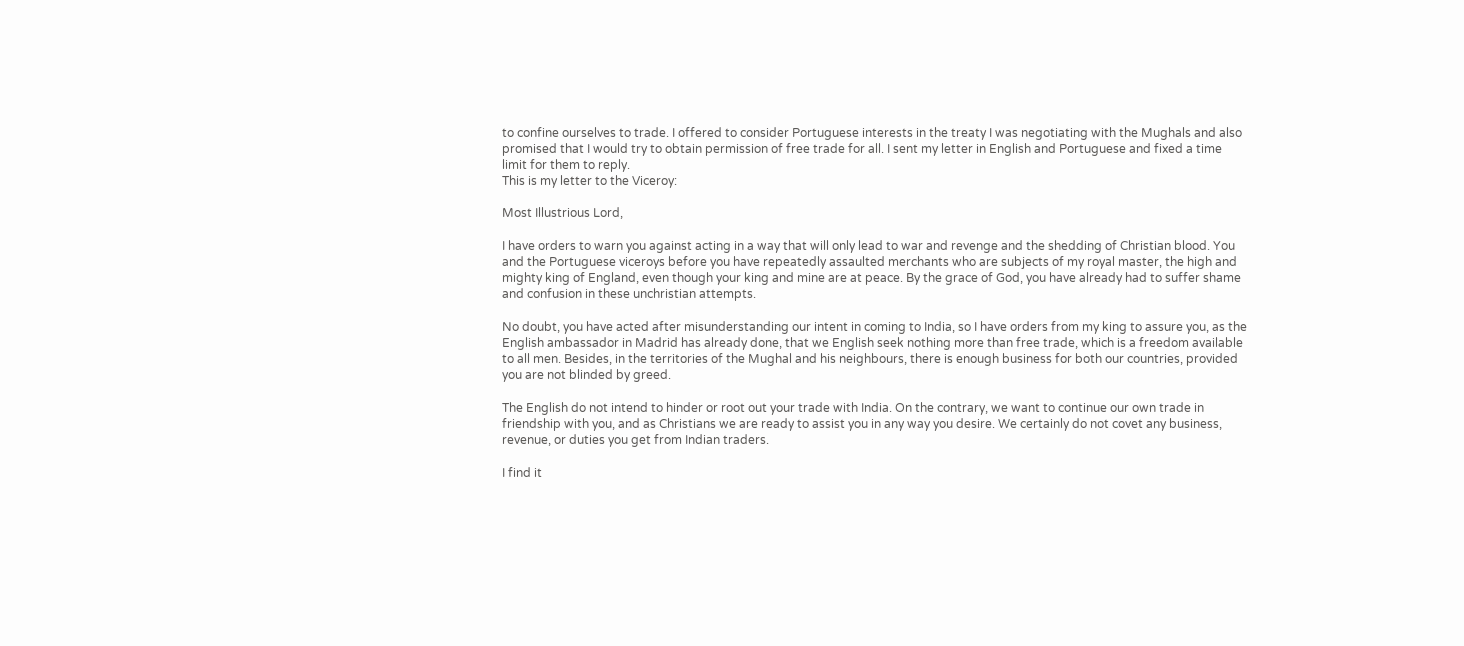to confine ourselves to trade. I offered to consider Portuguese interests in the treaty I was negotiating with the Mughals and also promised that I would try to obtain permission of free trade for all. I sent my letter in English and Portuguese and fixed a time limit for them to reply.
This is my letter to the Viceroy:

Most Illustrious Lord,

I have orders to warn you against acting in a way that will only lead to war and revenge and the shedding of Christian blood. You and the Portuguese viceroys before you have repeatedly assaulted merchants who are subjects of my royal master, the high and mighty king of England, even though your king and mine are at peace. By the grace of God, you have already had to suffer shame and confusion in these unchristian attempts.

No doubt, you have acted after misunderstanding our intent in coming to India, so I have orders from my king to assure you, as the English ambassador in Madrid has already done, that we English seek nothing more than free trade, which is a freedom available to all men. Besides, in the territories of the Mughal and his neighbours, there is enough business for both our countries, provided you are not blinded by greed.

The English do not intend to hinder or root out your trade with India. On the contrary, we want to continue our own trade in friendship with you, and as Christians we are ready to assist you in any way you desire. We certainly do not covet any business, revenue, or duties you get from Indian traders.

I find it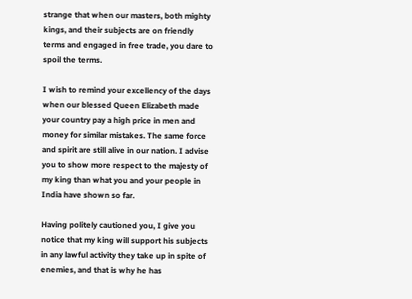strange that when our masters, both mighty kings, and their subjects are on friendly terms and engaged in free trade, you dare to spoil the terms.

I wish to remind your excellency of the days when our blessed Queen Elizabeth made your country pay a high price in men and money for similar mistakes. The same force and spirit are still alive in our nation. I advise you to show more respect to the majesty of my king than what you and your people in India have shown so far.

Having politely cautioned you, I give you notice that my king will support his subjects in any lawful activity they take up in spite of enemies, and that is why he has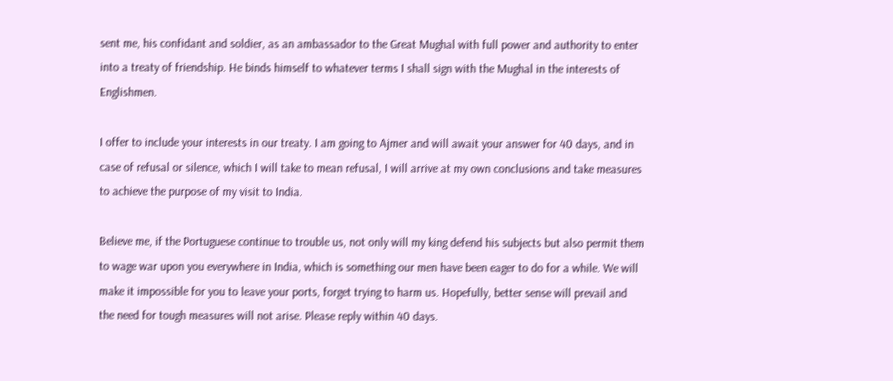sent me, his confidant and soldier, as an ambassador to the Great Mughal with full power and authority to enter into a treaty of friendship. He binds himself to whatever terms I shall sign with the Mughal in the interests of Englishmen.

I offer to include your interests in our treaty. I am going to Ajmer and will await your answer for 40 days, and in case of refusal or silence, which I will take to mean refusal, I will arrive at my own conclusions and take measures to achieve the purpose of my visit to India.

Believe me, if the Portuguese continue to trouble us, not only will my king defend his subjects but also permit them to wage war upon you everywhere in India, which is something our men have been eager to do for a while. We will make it impossible for you to leave your ports, forget trying to harm us. Hopefully, better sense will prevail and the need for tough measures will not arise. Please reply within 40 days.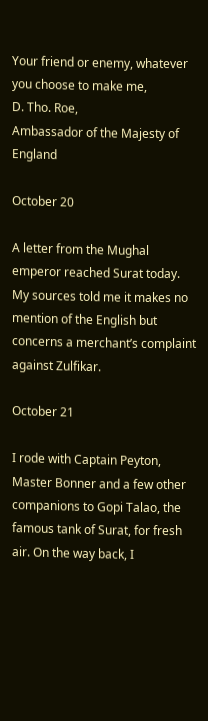Your friend or enemy, whatever you choose to make me,
D. Tho. Roe,
Ambassador of the Majesty of England

October 20

A letter from the Mughal emperor reached Surat today. My sources told me it makes no mention of the English but concerns a merchant’s complaint against Zulfikar.

October 21

I rode with Captain Peyton, Master Bonner and a few other companions to Gopi Talao, the famous tank of Surat, for fresh air. On the way back, I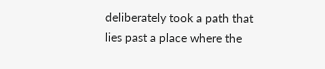deliberately took a path that lies past a place where the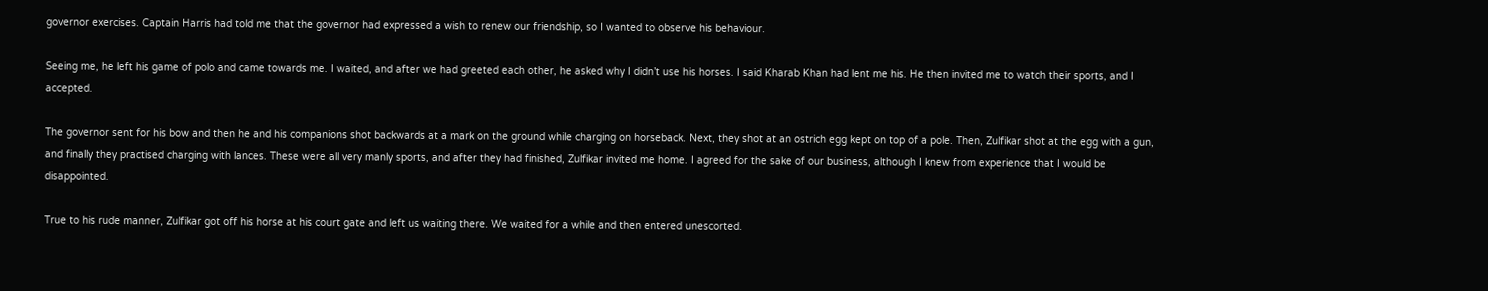governor exercises. Captain Harris had told me that the governor had expressed a wish to renew our friendship, so I wanted to observe his behaviour.

Seeing me, he left his game of polo and came towards me. I waited, and after we had greeted each other, he asked why I didn’t use his horses. I said Kharab Khan had lent me his. He then invited me to watch their sports, and I accepted.

The governor sent for his bow and then he and his companions shot backwards at a mark on the ground while charging on horseback. Next, they shot at an ostrich egg kept on top of a pole. Then, Zulfikar shot at the egg with a gun, and finally they practised charging with lances. These were all very manly sports, and after they had finished, Zulfikar invited me home. I agreed for the sake of our business, although I knew from experience that I would be disappointed.

True to his rude manner, Zulfikar got off his horse at his court gate and left us waiting there. We waited for a while and then entered unescorted.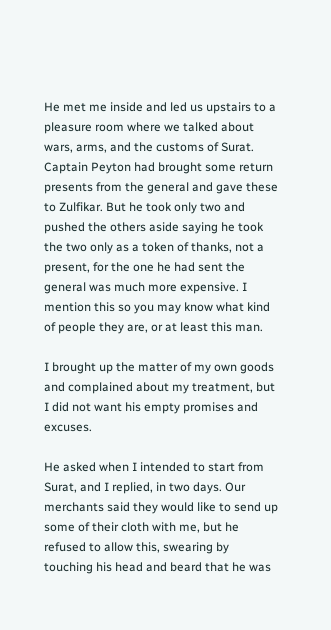He met me inside and led us upstairs to a pleasure room where we talked about wars, arms, and the customs of Surat. Captain Peyton had brought some return presents from the general and gave these to Zulfikar. But he took only two and pushed the others aside saying he took the two only as a token of thanks, not a present, for the one he had sent the general was much more expensive. I mention this so you may know what kind of people they are, or at least this man.

I brought up the matter of my own goods and complained about my treatment, but I did not want his empty promises and excuses.

He asked when I intended to start from Surat, and I replied, in two days. Our merchants said they would like to send up some of their cloth with me, but he refused to allow this, swearing by touching his head and beard that he was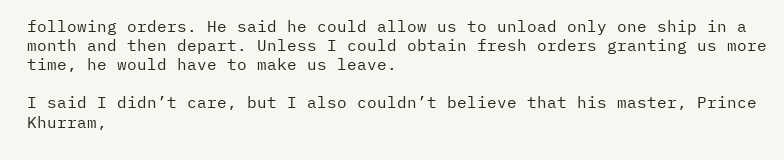following orders. He said he could allow us to unload only one ship in a month and then depart. Unless I could obtain fresh orders granting us more time, he would have to make us leave.

I said I didn’t care, but I also couldn’t believe that his master, Prince Khurram,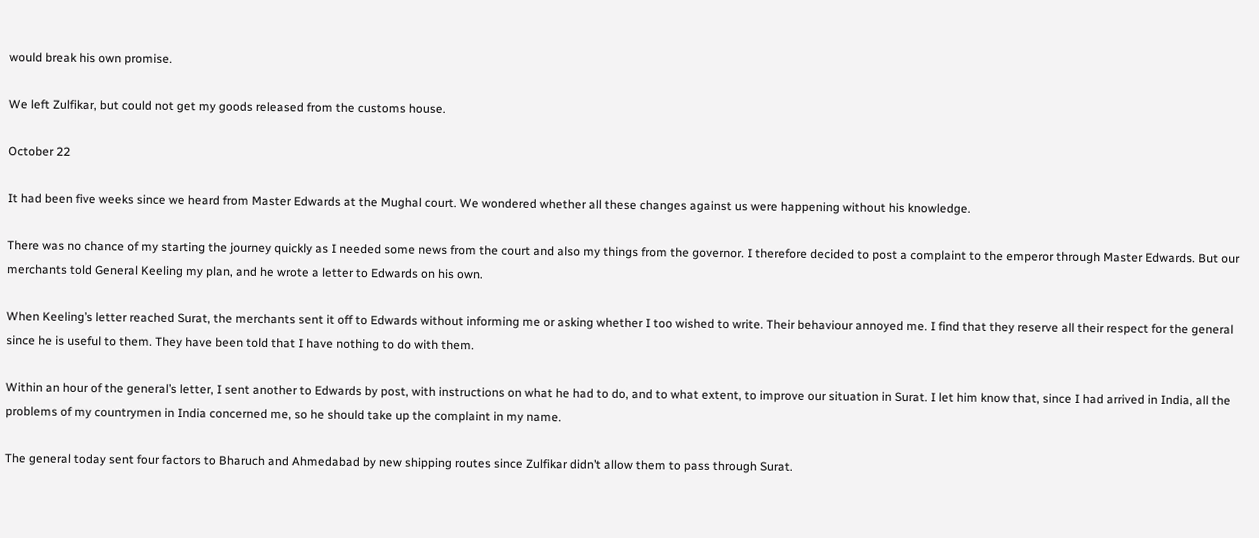would break his own promise.

We left Zulfikar, but could not get my goods released from the customs house.

October 22

It had been five weeks since we heard from Master Edwards at the Mughal court. We wondered whether all these changes against us were happening without his knowledge.

There was no chance of my starting the journey quickly as I needed some news from the court and also my things from the governor. I therefore decided to post a complaint to the emperor through Master Edwards. But our merchants told General Keeling my plan, and he wrote a letter to Edwards on his own.

When Keeling’s letter reached Surat, the merchants sent it off to Edwards without informing me or asking whether I too wished to write. Their behaviour annoyed me. I find that they reserve all their respect for the general since he is useful to them. They have been told that I have nothing to do with them.

Within an hour of the general’s letter, I sent another to Edwards by post, with instructions on what he had to do, and to what extent, to improve our situation in Surat. I let him know that, since I had arrived in India, all the problems of my countrymen in India concerned me, so he should take up the complaint in my name.

The general today sent four factors to Bharuch and Ahmedabad by new shipping routes since Zulfikar didn’t allow them to pass through Surat.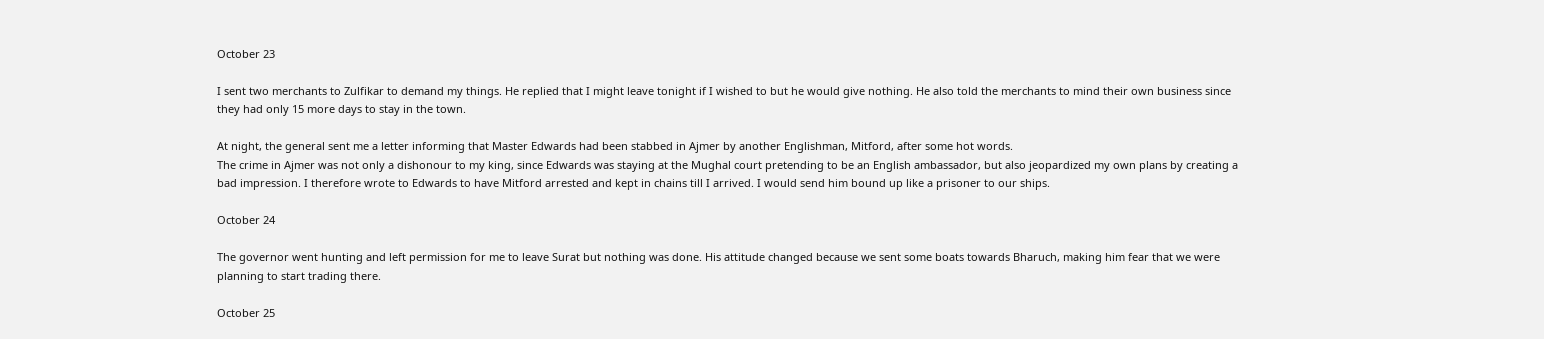October 23

I sent two merchants to Zulfikar to demand my things. He replied that I might leave tonight if I wished to but he would give nothing. He also told the merchants to mind their own business since they had only 15 more days to stay in the town.

At night, the general sent me a letter informing that Master Edwards had been stabbed in Ajmer by another Englishman, Mitford, after some hot words.
The crime in Ajmer was not only a dishonour to my king, since Edwards was staying at the Mughal court pretending to be an English ambassador, but also jeopardized my own plans by creating a bad impression. I therefore wrote to Edwards to have Mitford arrested and kept in chains till I arrived. I would send him bound up like a prisoner to our ships.

October 24

The governor went hunting and left permission for me to leave Surat but nothing was done. His attitude changed because we sent some boats towards Bharuch, making him fear that we were planning to start trading there.

October 25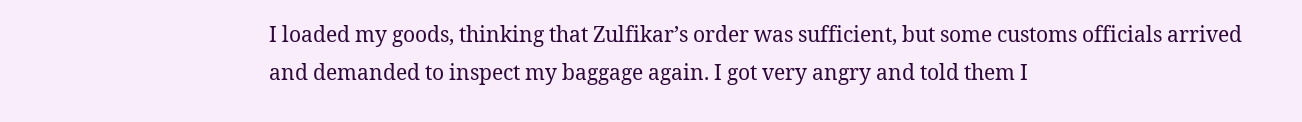I loaded my goods, thinking that Zulfikar’s order was sufficient, but some customs officials arrived and demanded to inspect my baggage again. I got very angry and told them I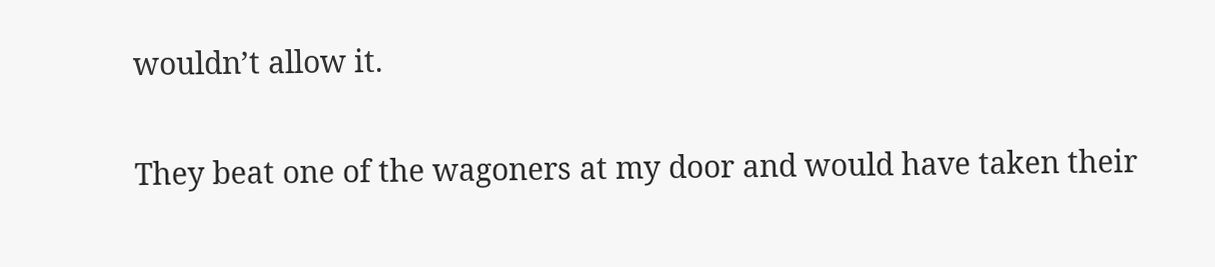wouldn’t allow it.

They beat one of the wagoners at my door and would have taken their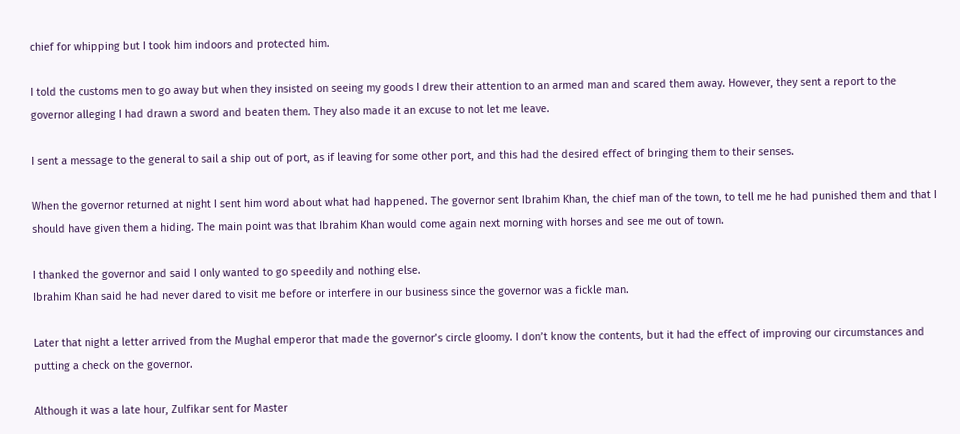chief for whipping but I took him indoors and protected him.

I told the customs men to go away but when they insisted on seeing my goods I drew their attention to an armed man and scared them away. However, they sent a report to the governor alleging I had drawn a sword and beaten them. They also made it an excuse to not let me leave.

I sent a message to the general to sail a ship out of port, as if leaving for some other port, and this had the desired effect of bringing them to their senses.

When the governor returned at night I sent him word about what had happened. The governor sent Ibrahim Khan, the chief man of the town, to tell me he had punished them and that I should have given them a hiding. The main point was that Ibrahim Khan would come again next morning with horses and see me out of town.

I thanked the governor and said I only wanted to go speedily and nothing else.
Ibrahim Khan said he had never dared to visit me before or interfere in our business since the governor was a fickle man.

Later that night a letter arrived from the Mughal emperor that made the governor’s circle gloomy. I don’t know the contents, but it had the effect of improving our circumstances and putting a check on the governor.

Although it was a late hour, Zulfikar sent for Master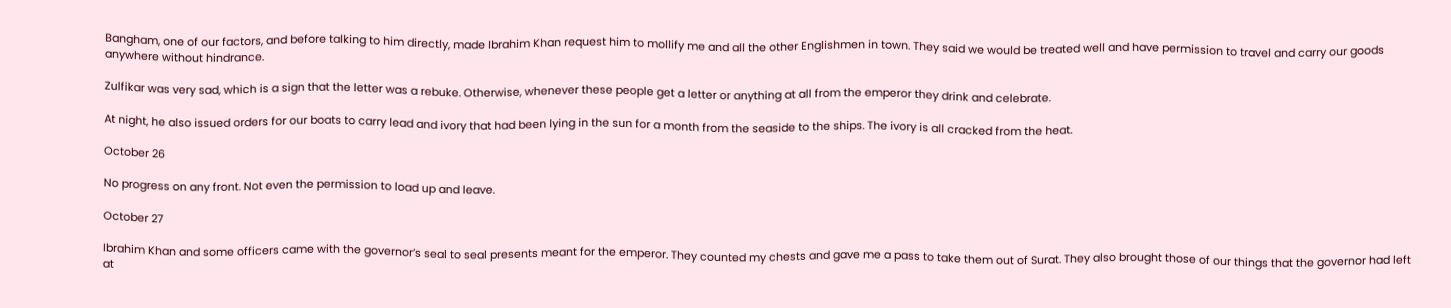Bangham, one of our factors, and before talking to him directly, made Ibrahim Khan request him to mollify me and all the other Englishmen in town. They said we would be treated well and have permission to travel and carry our goods anywhere without hindrance.

Zulfikar was very sad, which is a sign that the letter was a rebuke. Otherwise, whenever these people get a letter or anything at all from the emperor they drink and celebrate.

At night, he also issued orders for our boats to carry lead and ivory that had been lying in the sun for a month from the seaside to the ships. The ivory is all cracked from the heat.

October 26

No progress on any front. Not even the permission to load up and leave.

October 27

Ibrahim Khan and some officers came with the governor’s seal to seal presents meant for the emperor. They counted my chests and gave me a pass to take them out of Surat. They also brought those of our things that the governor had left at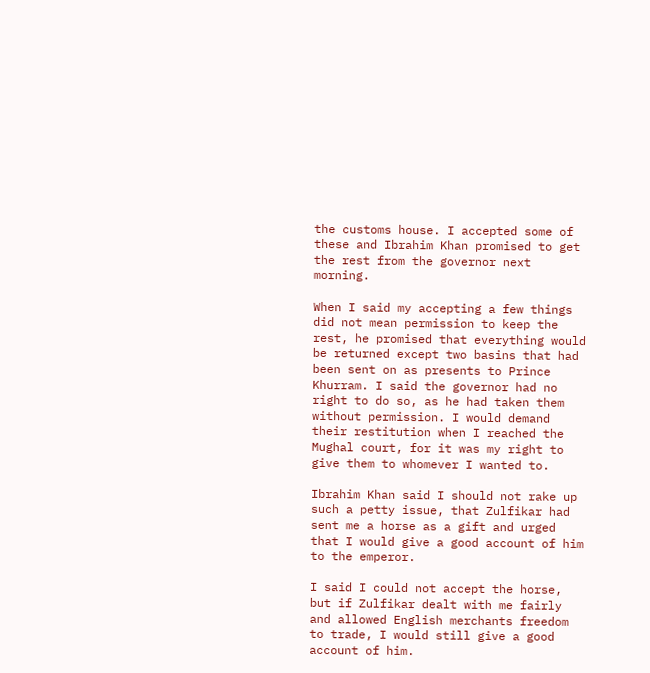the customs house. I accepted some of these and Ibrahim Khan promised to get the rest from the governor next morning.

When I said my accepting a few things did not mean permission to keep the rest, he promised that everything would be returned except two basins that had been sent on as presents to Prince Khurram. I said the governor had no right to do so, as he had taken them without permission. I would demand their restitution when I reached the Mughal court, for it was my right to give them to whomever I wanted to.

Ibrahim Khan said I should not rake up such a petty issue, that Zulfikar had sent me a horse as a gift and urged that I would give a good account of him to the emperor.

I said I could not accept the horse, but if Zulfikar dealt with me fairly and allowed English merchants freedom to trade, I would still give a good account of him.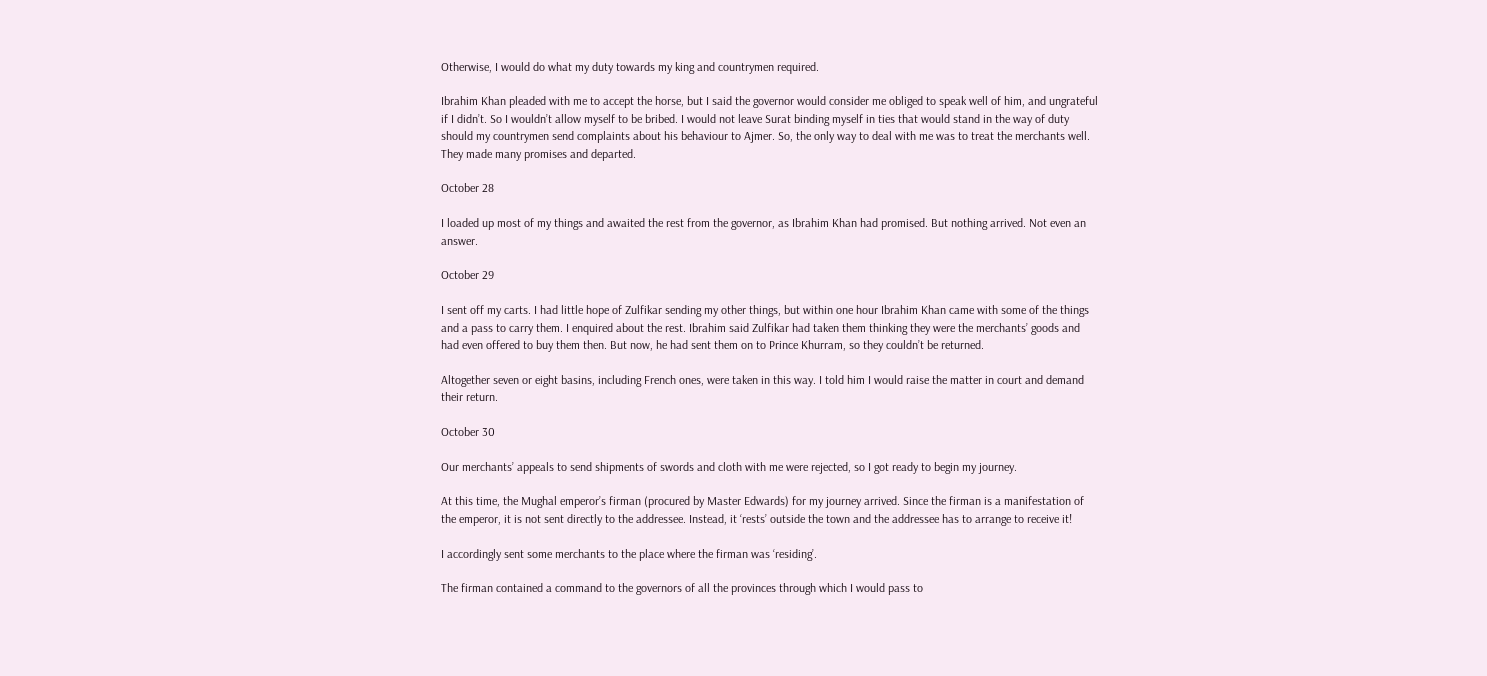Otherwise, I would do what my duty towards my king and countrymen required.

Ibrahim Khan pleaded with me to accept the horse, but I said the governor would consider me obliged to speak well of him, and ungrateful if I didn’t. So I wouldn’t allow myself to be bribed. I would not leave Surat binding myself in ties that would stand in the way of duty should my countrymen send complaints about his behaviour to Ajmer. So, the only way to deal with me was to treat the merchants well. They made many promises and departed.

October 28

I loaded up most of my things and awaited the rest from the governor, as Ibrahim Khan had promised. But nothing arrived. Not even an answer.

October 29

I sent off my carts. I had little hope of Zulfikar sending my other things, but within one hour Ibrahim Khan came with some of the things and a pass to carry them. I enquired about the rest. Ibrahim said Zulfikar had taken them thinking they were the merchants’ goods and had even offered to buy them then. But now, he had sent them on to Prince Khurram, so they couldn’t be returned.

Altogether seven or eight basins, including French ones, were taken in this way. I told him I would raise the matter in court and demand their return.

October 30

Our merchants’ appeals to send shipments of swords and cloth with me were rejected, so I got ready to begin my journey.

At this time, the Mughal emperor’s firman (procured by Master Edwards) for my journey arrived. Since the firman is a manifestation of the emperor, it is not sent directly to the addressee. Instead, it ‘rests’ outside the town and the addressee has to arrange to receive it!

I accordingly sent some merchants to the place where the firman was ‘residing’.

The firman contained a command to the governors of all the provinces through which I would pass to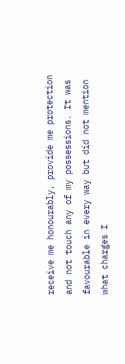receive me honourably, provide me protection and not touch any of my possessions. It was favourable in every way but did not mention what charges I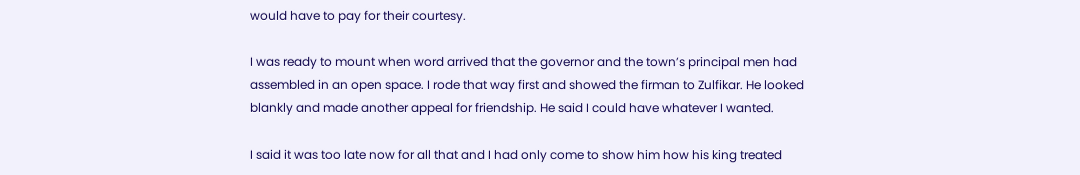would have to pay for their courtesy.

I was ready to mount when word arrived that the governor and the town’s principal men had assembled in an open space. I rode that way first and showed the firman to Zulfikar. He looked blankly and made another appeal for friendship. He said I could have whatever I wanted.

I said it was too late now for all that and I had only come to show him how his king treated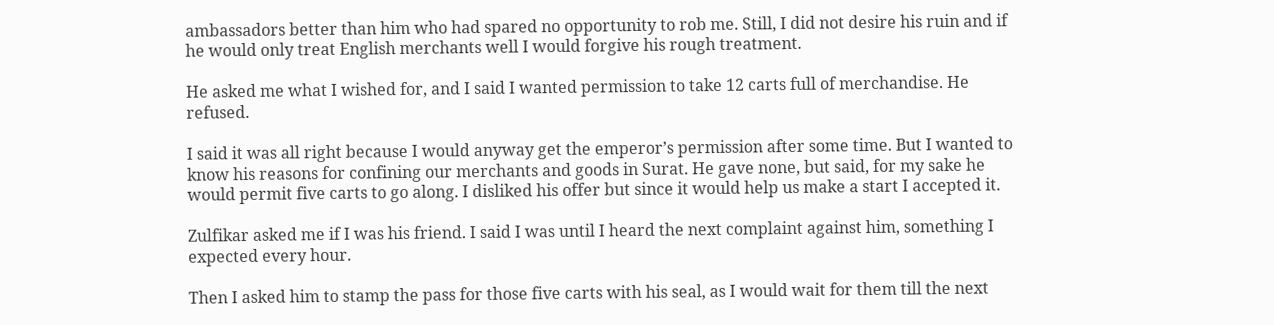ambassadors better than him who had spared no opportunity to rob me. Still, I did not desire his ruin and if he would only treat English merchants well I would forgive his rough treatment.

He asked me what I wished for, and I said I wanted permission to take 12 carts full of merchandise. He refused.

I said it was all right because I would anyway get the emperor’s permission after some time. But I wanted to know his reasons for confining our merchants and goods in Surat. He gave none, but said, for my sake he would permit five carts to go along. I disliked his offer but since it would help us make a start I accepted it.

Zulfikar asked me if I was his friend. I said I was until I heard the next complaint against him, something I expected every hour.

Then I asked him to stamp the pass for those five carts with his seal, as I would wait for them till the next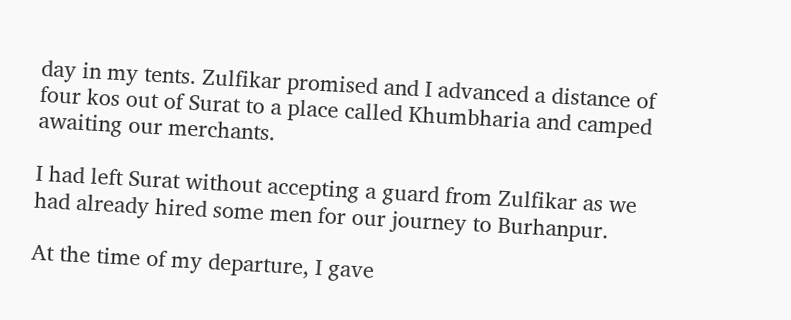day in my tents. Zulfikar promised and I advanced a distance of four kos out of Surat to a place called Khumbharia and camped awaiting our merchants.

I had left Surat without accepting a guard from Zulfikar as we had already hired some men for our journey to Burhanpur.

At the time of my departure, I gave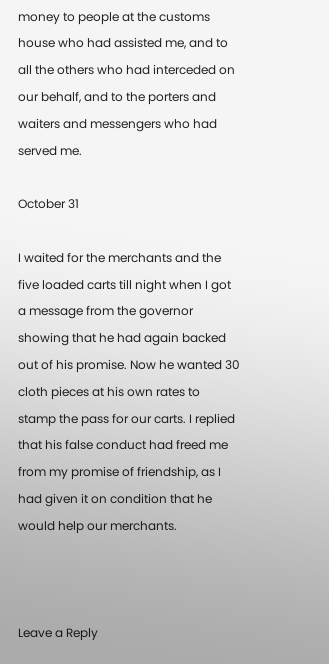money to people at the customs house who had assisted me, and to all the others who had interceded on our behalf, and to the porters and waiters and messengers who had served me.

October 31

I waited for the merchants and the five loaded carts till night when I got a message from the governor showing that he had again backed out of his promise. Now he wanted 30 cloth pieces at his own rates to stamp the pass for our carts. I replied that his false conduct had freed me from my promise of friendship, as I had given it on condition that he would help our merchants.



Leave a Reply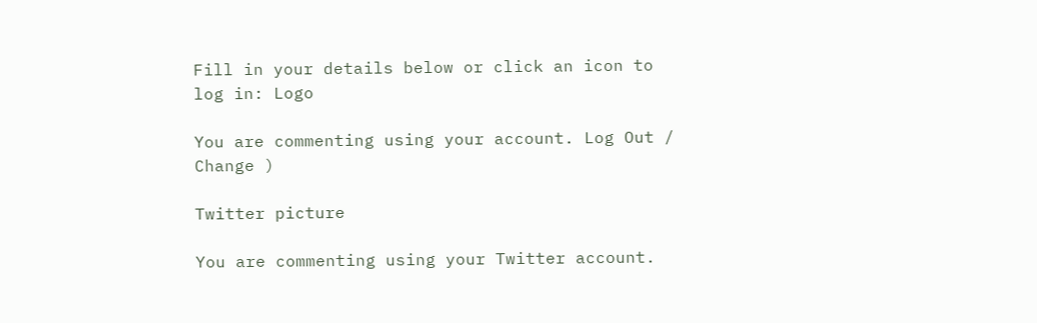Fill in your details below or click an icon to log in: Logo

You are commenting using your account. Log Out / Change )

Twitter picture

You are commenting using your Twitter account.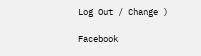Log Out / Change )

Facebook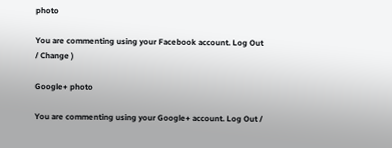photo

You are commenting using your Facebook account. Log Out / Change )

Google+ photo

You are commenting using your Google+ account. Log Out /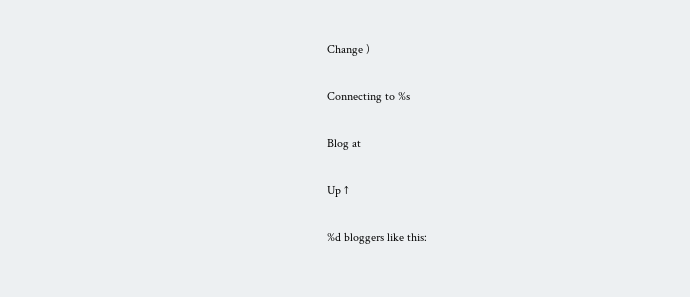Change )

Connecting to %s

Blog at

Up ↑

%d bloggers like this: